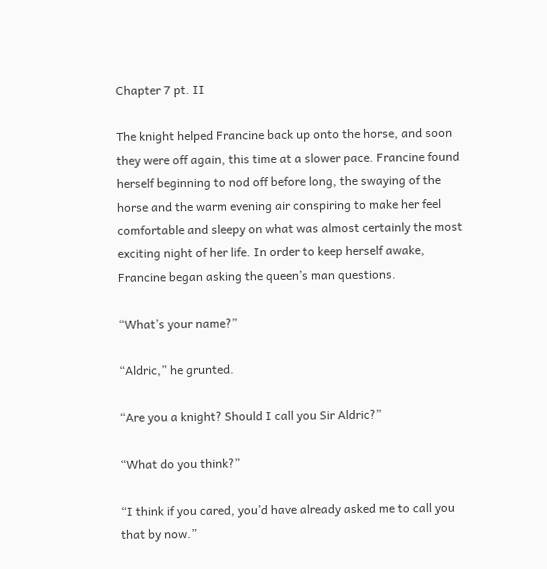Chapter 7 pt. II

The knight helped Francine back up onto the horse, and soon they were off again, this time at a slower pace. Francine found herself beginning to nod off before long, the swaying of the horse and the warm evening air conspiring to make her feel comfortable and sleepy on what was almost certainly the most exciting night of her life. In order to keep herself awake, Francine began asking the queen’s man questions.

“What’s your name?”

“Aldric,” he grunted.

“Are you a knight? Should I call you Sir Aldric?”

“What do you think?”

“I think if you cared, you’d have already asked me to call you that by now.”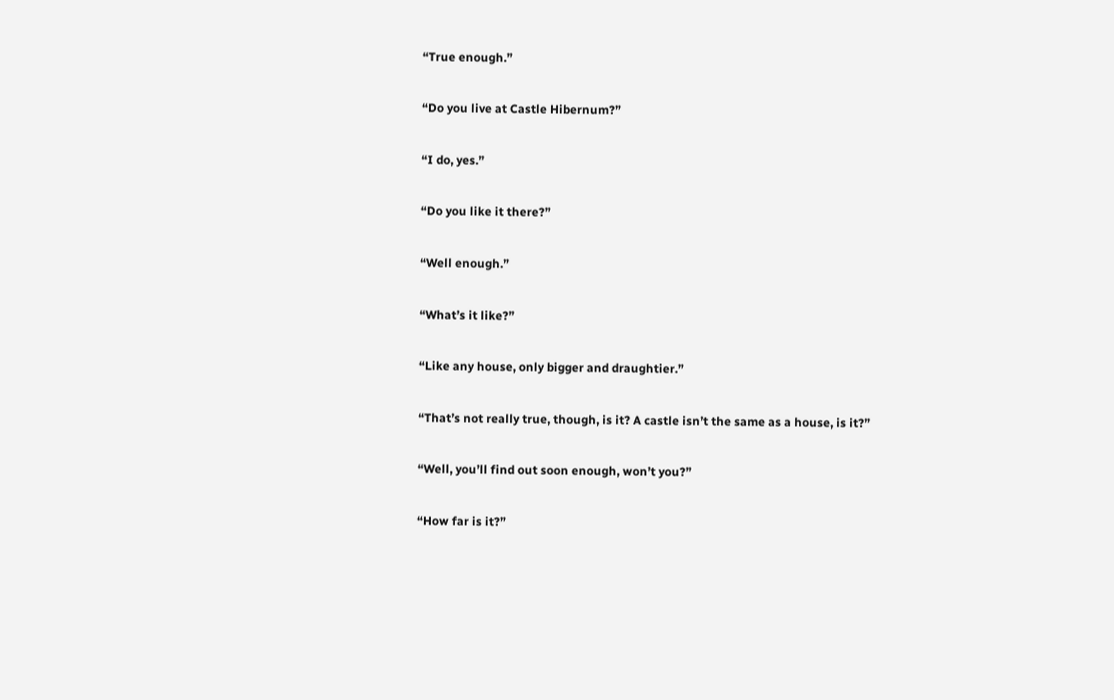“True enough.”

“Do you live at Castle Hibernum?”

“I do, yes.”

“Do you like it there?”

“Well enough.”

“What’s it like?”

“Like any house, only bigger and draughtier.”

“That’s not really true, though, is it? A castle isn’t the same as a house, is it?”

“Well, you’ll find out soon enough, won’t you?”

“How far is it?”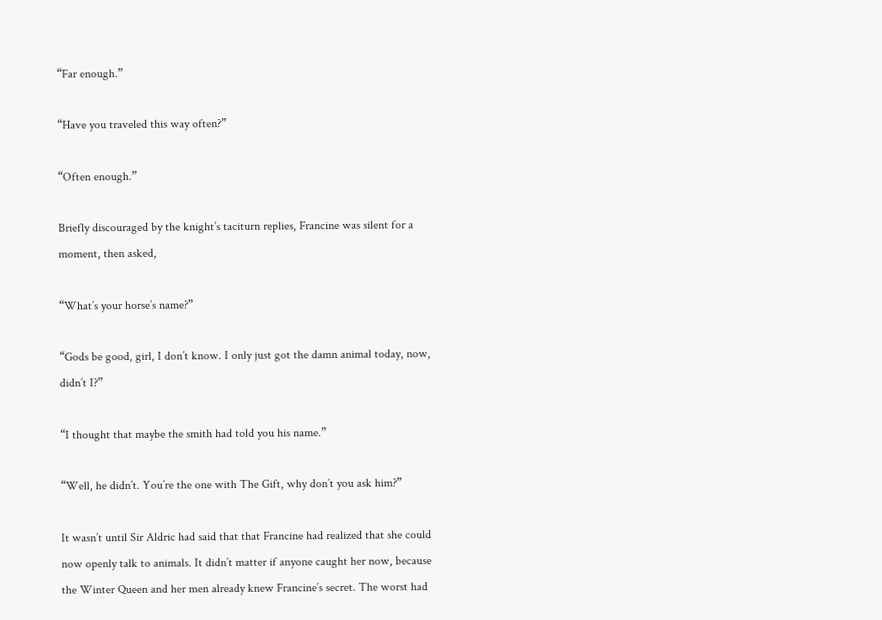“Far enough.”

“Have you traveled this way often?”

“Often enough.”

Briefly discouraged by the knight’s taciturn replies, Francine was silent for a moment, then asked,

“What’s your horse’s name?”

“Gods be good, girl, I don’t know. I only just got the damn animal today, now, didn’t I?”

“I thought that maybe the smith had told you his name.”

“Well, he didn’t. You’re the one with The Gift, why don’t you ask him?”

It wasn’t until Sir Aldric had said that that Francine had realized that she could now openly talk to animals. It didn’t matter if anyone caught her now, because the Winter Queen and her men already knew Francine’s secret. The worst had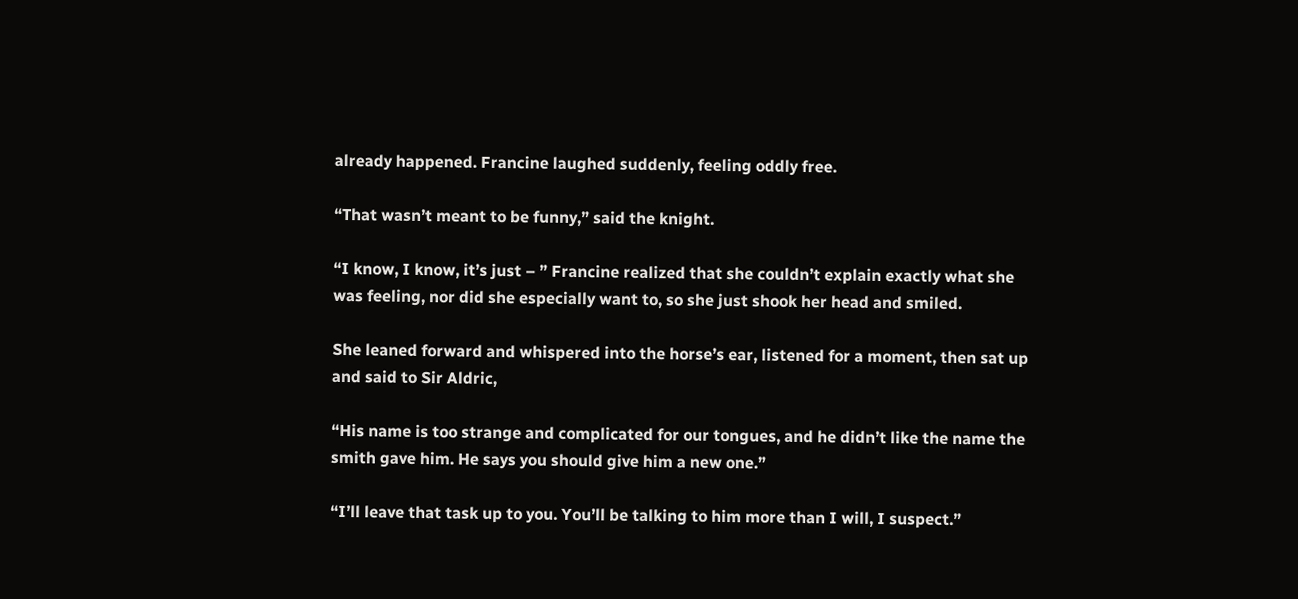already happened. Francine laughed suddenly, feeling oddly free.

“That wasn’t meant to be funny,” said the knight.

“I know, I know, it’s just – ” Francine realized that she couldn’t explain exactly what she was feeling, nor did she especially want to, so she just shook her head and smiled.

She leaned forward and whispered into the horse’s ear, listened for a moment, then sat up and said to Sir Aldric,

“His name is too strange and complicated for our tongues, and he didn’t like the name the smith gave him. He says you should give him a new one.”

“I’ll leave that task up to you. You’ll be talking to him more than I will, I suspect.”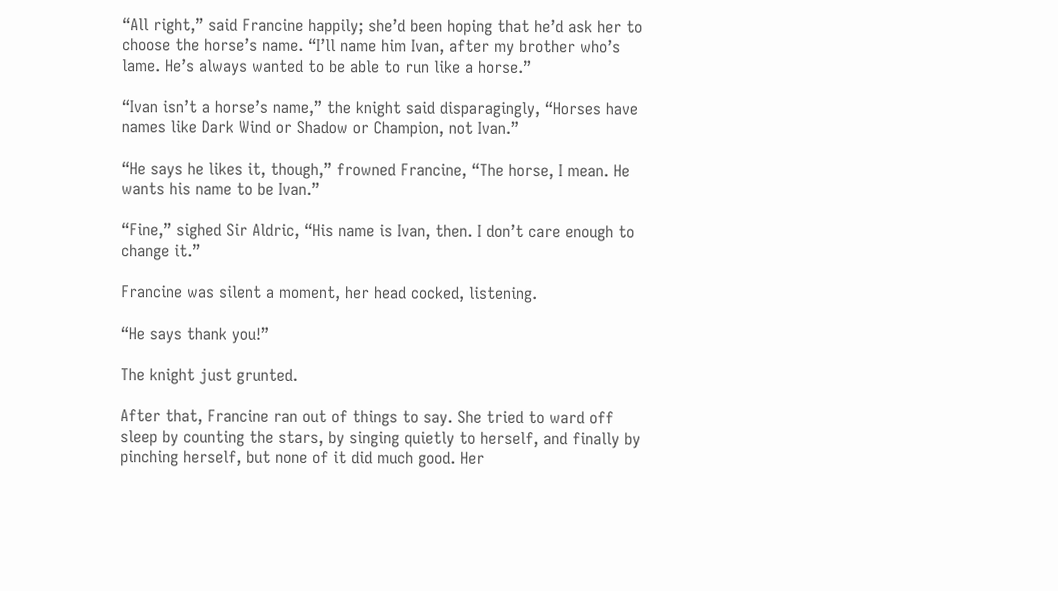“All right,” said Francine happily; she’d been hoping that he’d ask her to choose the horse’s name. “I’ll name him Ivan, after my brother who’s lame. He’s always wanted to be able to run like a horse.”

“Ivan isn’t a horse’s name,” the knight said disparagingly, “Horses have names like Dark Wind or Shadow or Champion, not Ivan.”

“He says he likes it, though,” frowned Francine, “The horse, I mean. He wants his name to be Ivan.”

“Fine,” sighed Sir Aldric, “His name is Ivan, then. I don’t care enough to change it.”

Francine was silent a moment, her head cocked, listening.

“He says thank you!”

The knight just grunted.

After that, Francine ran out of things to say. She tried to ward off sleep by counting the stars, by singing quietly to herself, and finally by pinching herself, but none of it did much good. Her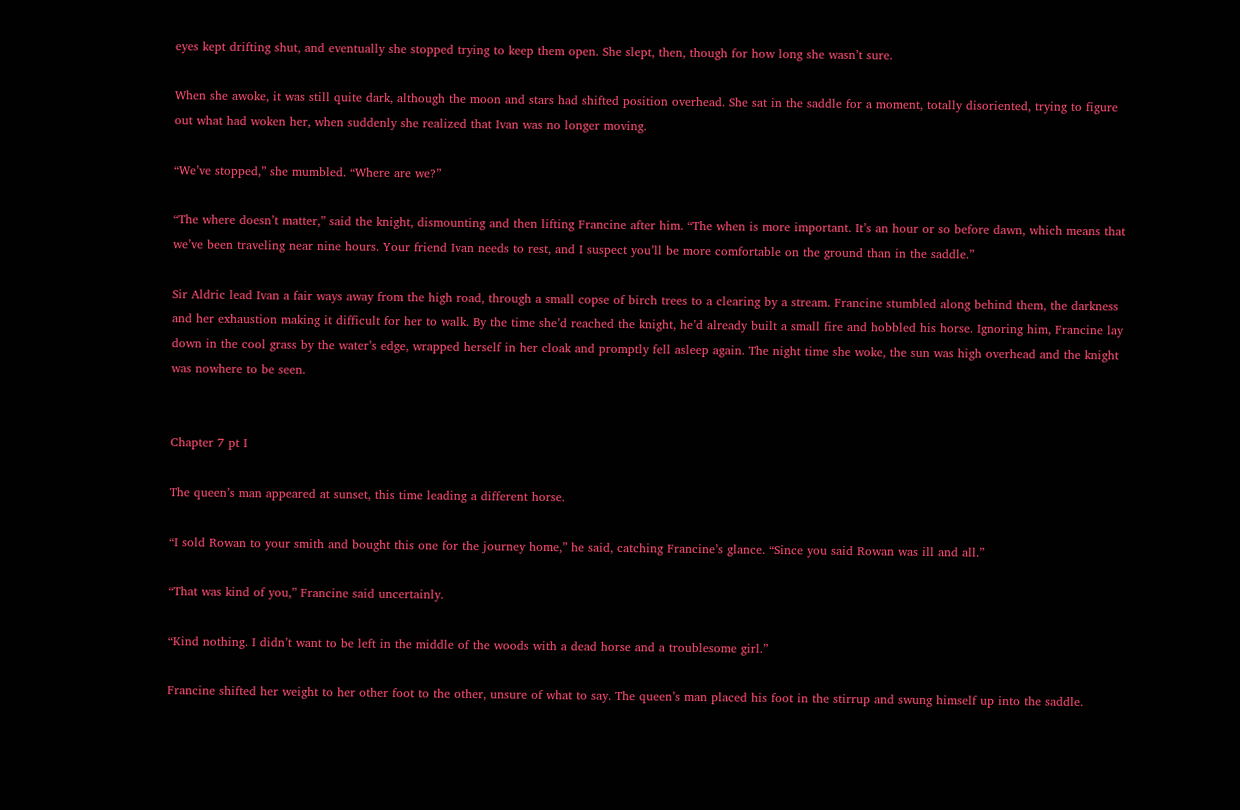eyes kept drifting shut, and eventually she stopped trying to keep them open. She slept, then, though for how long she wasn’t sure.

When she awoke, it was still quite dark, although the moon and stars had shifted position overhead. She sat in the saddle for a moment, totally disoriented, trying to figure out what had woken her, when suddenly she realized that Ivan was no longer moving.

“We’ve stopped,” she mumbled. “Where are we?”

“The where doesn’t matter,” said the knight, dismounting and then lifting Francine after him. “The when is more important. It’s an hour or so before dawn, which means that we’ve been traveling near nine hours. Your friend Ivan needs to rest, and I suspect you’ll be more comfortable on the ground than in the saddle.”

Sir Aldric lead Ivan a fair ways away from the high road, through a small copse of birch trees to a clearing by a stream. Francine stumbled along behind them, the darkness and her exhaustion making it difficult for her to walk. By the time she’d reached the knight, he’d already built a small fire and hobbled his horse. Ignoring him, Francine lay down in the cool grass by the water’s edge, wrapped herself in her cloak and promptly fell asleep again. The night time she woke, the sun was high overhead and the knight was nowhere to be seen.


Chapter 7 pt I

The queen’s man appeared at sunset, this time leading a different horse.

“I sold Rowan to your smith and bought this one for the journey home,” he said, catching Francine’s glance. “Since you said Rowan was ill and all.”

“That was kind of you,” Francine said uncertainly.

“Kind nothing. I didn’t want to be left in the middle of the woods with a dead horse and a troublesome girl.”

Francine shifted her weight to her other foot to the other, unsure of what to say. The queen’s man placed his foot in the stirrup and swung himself up into the saddle.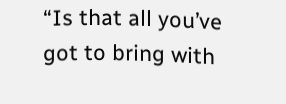“Is that all you’ve got to bring with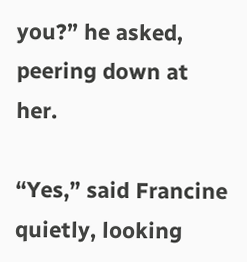you?” he asked, peering down at her.

“Yes,” said Francine quietly, looking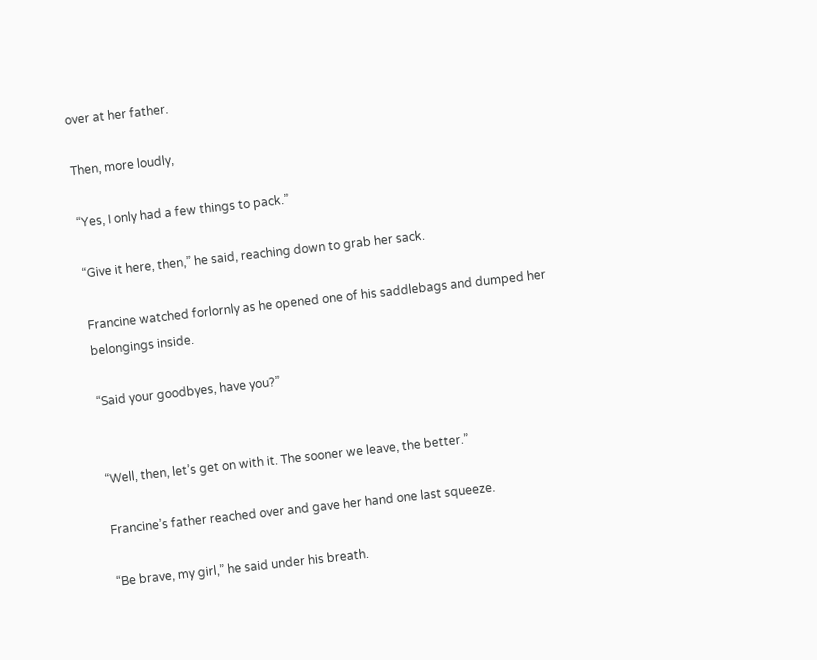over at her father.

Then, more loudly,

“Yes, I only had a few things to pack.”

“Give it here, then,” he said, reaching down to grab her sack.

Francine watched forlornly as he opened one of his saddlebags and dumped her belongings inside.

“Said your goodbyes, have you?”


“Well, then, let’s get on with it. The sooner we leave, the better.”

Francine’s father reached over and gave her hand one last squeeze.

“Be brave, my girl,” he said under his breath.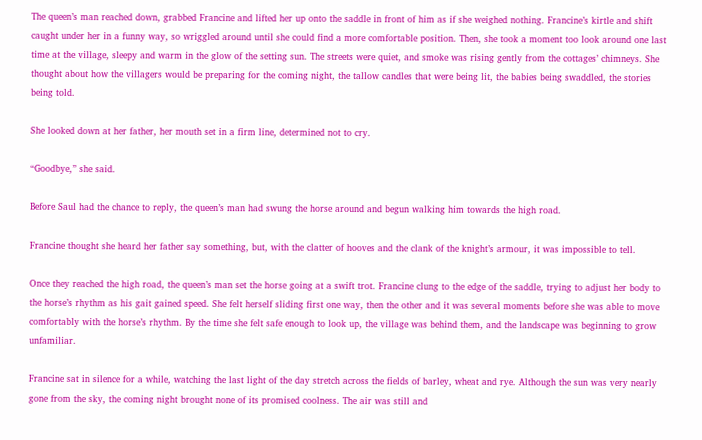The queen’s man reached down, grabbed Francine and lifted her up onto the saddle in front of him as if she weighed nothing. Francine’s kirtle and shift caught under her in a funny way, so wriggled around until she could find a more comfortable position. Then, she took a moment too look around one last time at the village, sleepy and warm in the glow of the setting sun. The streets were quiet, and smoke was rising gently from the cottages’ chimneys. She thought about how the villagers would be preparing for the coming night, the tallow candles that were being lit, the babies being swaddled, the stories being told.

She looked down at her father, her mouth set in a firm line, determined not to cry.

“Goodbye,” she said.

Before Saul had the chance to reply, the queen’s man had swung the horse around and begun walking him towards the high road.

Francine thought she heard her father say something, but, with the clatter of hooves and the clank of the knight’s armour, it was impossible to tell.

Once they reached the high road, the queen’s man set the horse going at a swift trot. Francine clung to the edge of the saddle, trying to adjust her body to the horse’s rhythm as his gait gained speed. She felt herself sliding first one way, then the other and it was several moments before she was able to move comfortably with the horse’s rhythm. By the time she felt safe enough to look up, the village was behind them, and the landscape was beginning to grow unfamiliar.

Francine sat in silence for a while, watching the last light of the day stretch across the fields of barley, wheat and rye. Although the sun was very nearly gone from the sky, the coming night brought none of its promised coolness. The air was still and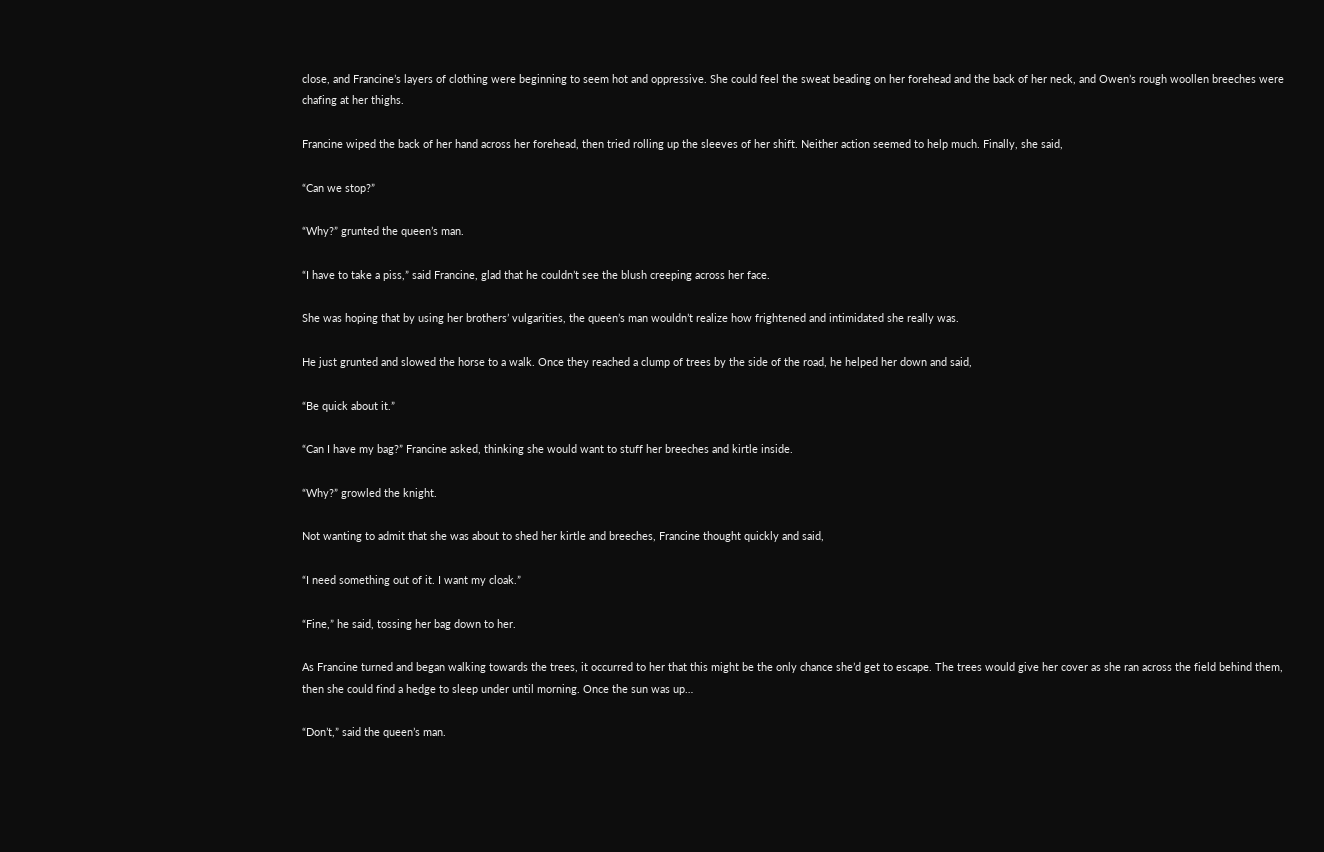close, and Francine’s layers of clothing were beginning to seem hot and oppressive. She could feel the sweat beading on her forehead and the back of her neck, and Owen’s rough woollen breeches were chafing at her thighs.

Francine wiped the back of her hand across her forehead, then tried rolling up the sleeves of her shift. Neither action seemed to help much. Finally, she said,

“Can we stop?”

“Why?” grunted the queen’s man.

“I have to take a piss,” said Francine, glad that he couldn’t see the blush creeping across her face.

She was hoping that by using her brothers’ vulgarities, the queen’s man wouldn’t realize how frightened and intimidated she really was.

He just grunted and slowed the horse to a walk. Once they reached a clump of trees by the side of the road, he helped her down and said,

“Be quick about it.”

“Can I have my bag?” Francine asked, thinking she would want to stuff her breeches and kirtle inside.

“Why?” growled the knight.

Not wanting to admit that she was about to shed her kirtle and breeches, Francine thought quickly and said,

“I need something out of it. I want my cloak.”

“Fine,” he said, tossing her bag down to her.

As Francine turned and began walking towards the trees, it occurred to her that this might be the only chance she’d get to escape. The trees would give her cover as she ran across the field behind them, then she could find a hedge to sleep under until morning. Once the sun was up…

“Don’t,” said the queen’s man.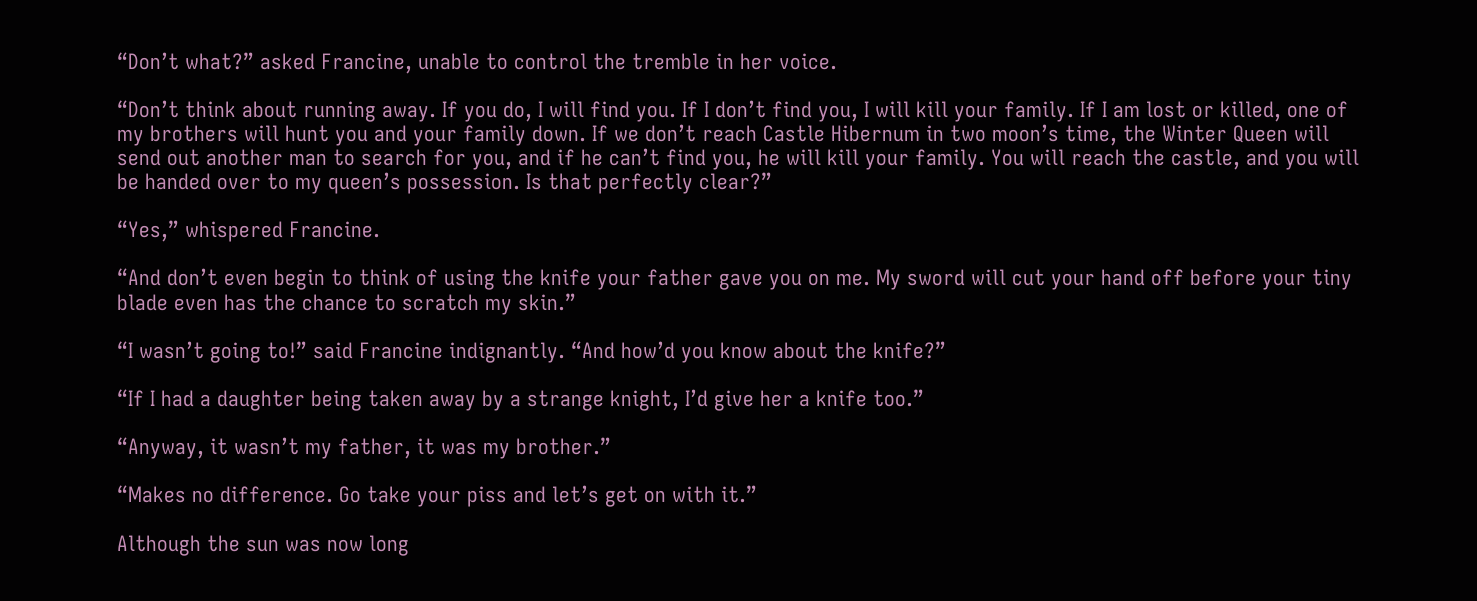“Don’t what?” asked Francine, unable to control the tremble in her voice.

“Don’t think about running away. If you do, I will find you. If I don’t find you, I will kill your family. If I am lost or killed, one of my brothers will hunt you and your family down. If we don’t reach Castle Hibernum in two moon’s time, the Winter Queen will send out another man to search for you, and if he can’t find you, he will kill your family. You will reach the castle, and you will be handed over to my queen’s possession. Is that perfectly clear?”

“Yes,” whispered Francine.

“And don’t even begin to think of using the knife your father gave you on me. My sword will cut your hand off before your tiny blade even has the chance to scratch my skin.”

“I wasn’t going to!” said Francine indignantly. “And how’d you know about the knife?”

“If I had a daughter being taken away by a strange knight, I’d give her a knife too.”

“Anyway, it wasn’t my father, it was my brother.”

“Makes no difference. Go take your piss and let’s get on with it.”

Although the sun was now long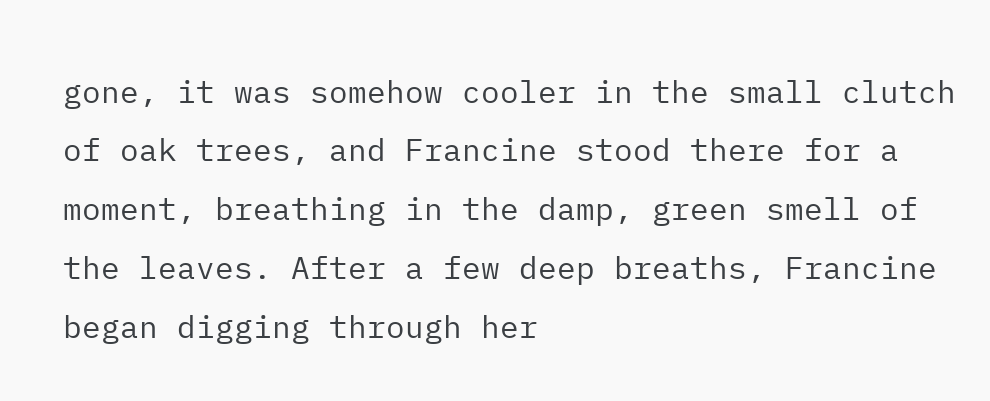gone, it was somehow cooler in the small clutch of oak trees, and Francine stood there for a moment, breathing in the damp, green smell of the leaves. After a few deep breaths, Francine began digging through her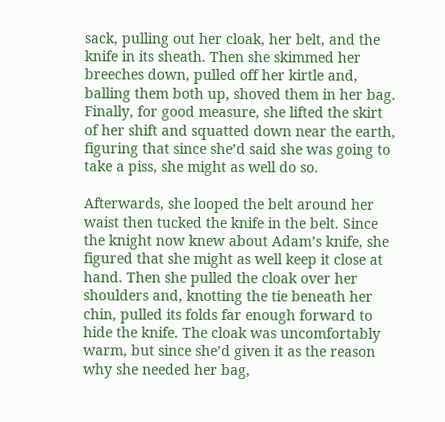sack, pulling out her cloak, her belt, and the knife in its sheath. Then she skimmed her breeches down, pulled off her kirtle and, balling them both up, shoved them in her bag. Finally, for good measure, she lifted the skirt of her shift and squatted down near the earth, figuring that since she’d said she was going to take a piss, she might as well do so.

Afterwards, she looped the belt around her waist then tucked the knife in the belt. Since the knight now knew about Adam’s knife, she figured that she might as well keep it close at hand. Then she pulled the cloak over her shoulders and, knotting the tie beneath her chin, pulled its folds far enough forward to hide the knife. The cloak was uncomfortably warm, but since she’d given it as the reason why she needed her bag,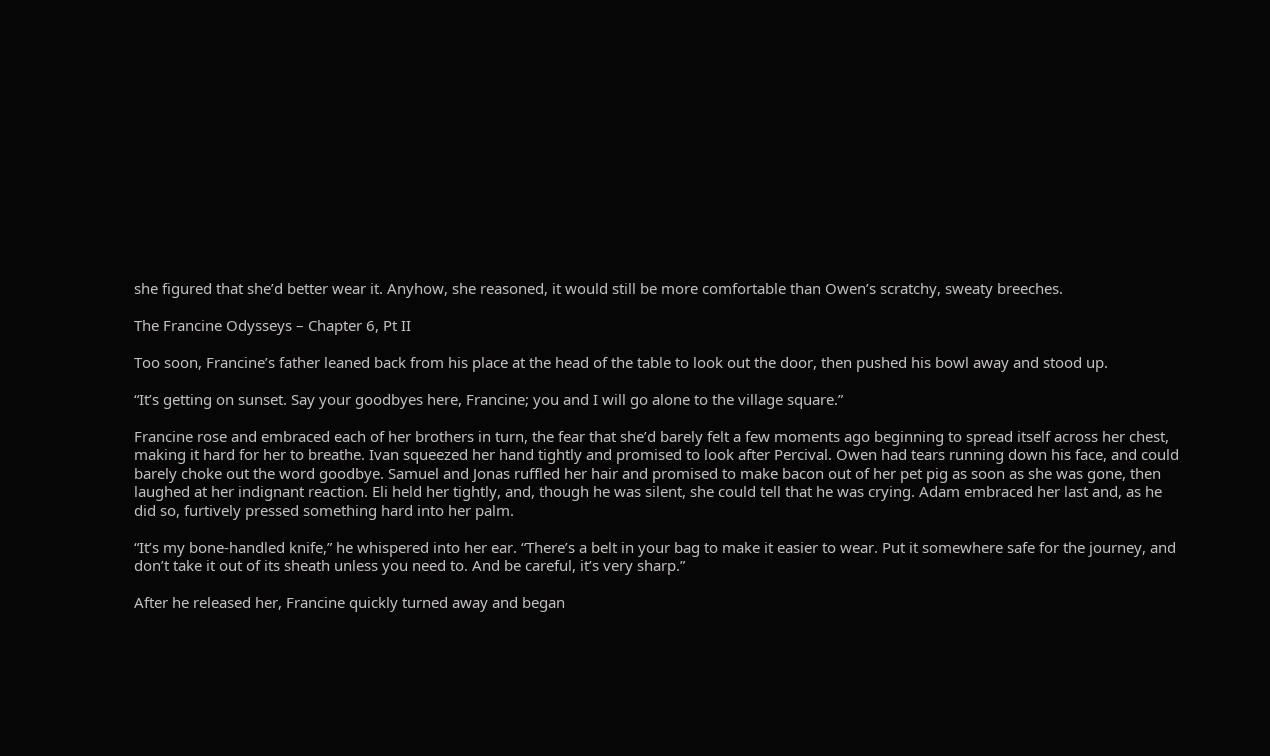she figured that she’d better wear it. Anyhow, she reasoned, it would still be more comfortable than Owen’s scratchy, sweaty breeches.

The Francine Odysseys – Chapter 6, Pt II

Too soon, Francine’s father leaned back from his place at the head of the table to look out the door, then pushed his bowl away and stood up.

“It’s getting on sunset. Say your goodbyes here, Francine; you and I will go alone to the village square.”

Francine rose and embraced each of her brothers in turn, the fear that she’d barely felt a few moments ago beginning to spread itself across her chest, making it hard for her to breathe. Ivan squeezed her hand tightly and promised to look after Percival. Owen had tears running down his face, and could barely choke out the word goodbye. Samuel and Jonas ruffled her hair and promised to make bacon out of her pet pig as soon as she was gone, then laughed at her indignant reaction. Eli held her tightly, and, though he was silent, she could tell that he was crying. Adam embraced her last and, as he did so, furtively pressed something hard into her palm.

“It’s my bone-handled knife,” he whispered into her ear. “There’s a belt in your bag to make it easier to wear. Put it somewhere safe for the journey, and don’t take it out of its sheath unless you need to. And be careful, it’s very sharp.”

After he released her, Francine quickly turned away and began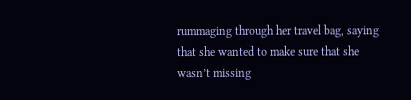rummaging through her travel bag, saying that she wanted to make sure that she wasn’t missing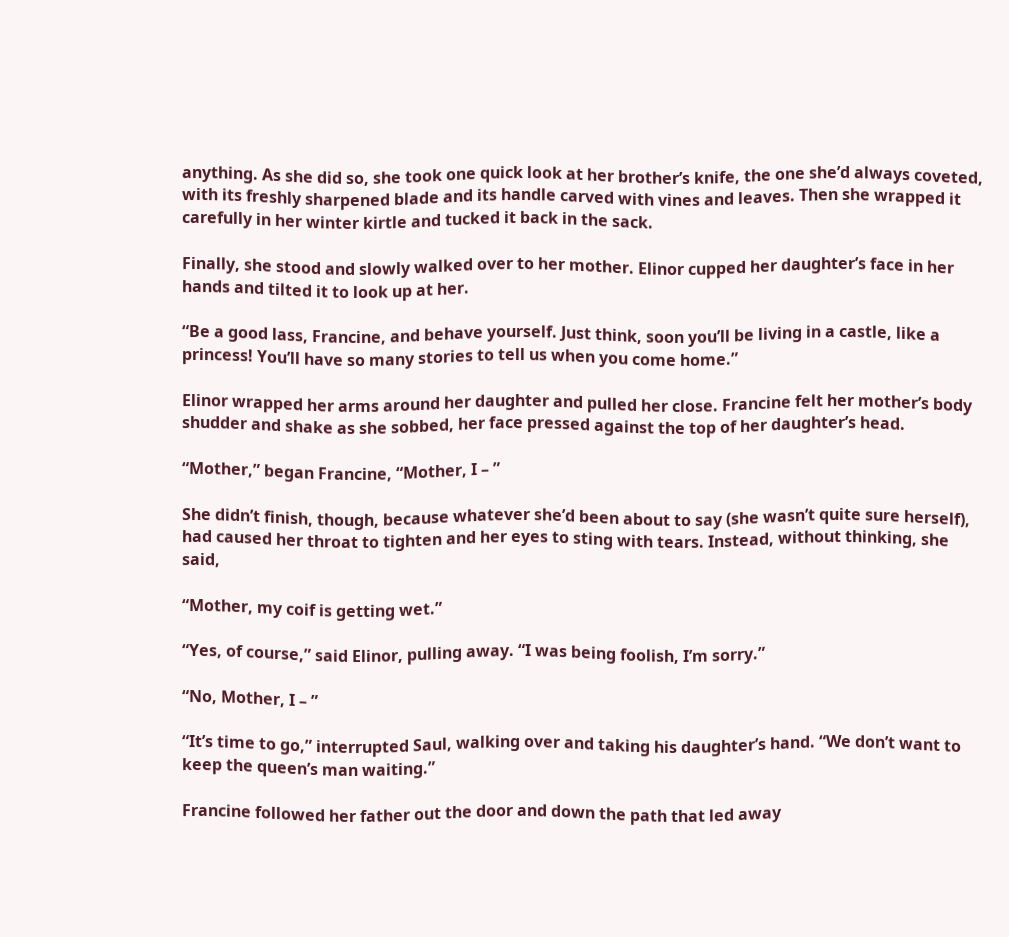anything. As she did so, she took one quick look at her brother’s knife, the one she’d always coveted, with its freshly sharpened blade and its handle carved with vines and leaves. Then she wrapped it carefully in her winter kirtle and tucked it back in the sack.

Finally, she stood and slowly walked over to her mother. Elinor cupped her daughter’s face in her hands and tilted it to look up at her.

“Be a good lass, Francine, and behave yourself. Just think, soon you’ll be living in a castle, like a princess! You’ll have so many stories to tell us when you come home.”

Elinor wrapped her arms around her daughter and pulled her close. Francine felt her mother’s body shudder and shake as she sobbed, her face pressed against the top of her daughter’s head.

“Mother,” began Francine, “Mother, I – ”

She didn’t finish, though, because whatever she’d been about to say (she wasn’t quite sure herself), had caused her throat to tighten and her eyes to sting with tears. Instead, without thinking, she said,

“Mother, my coif is getting wet.”

“Yes, of course,” said Elinor, pulling away. “I was being foolish, I’m sorry.”

“No, Mother, I – ”

“It’s time to go,” interrupted Saul, walking over and taking his daughter’s hand. “We don’t want to keep the queen’s man waiting.”

Francine followed her father out the door and down the path that led away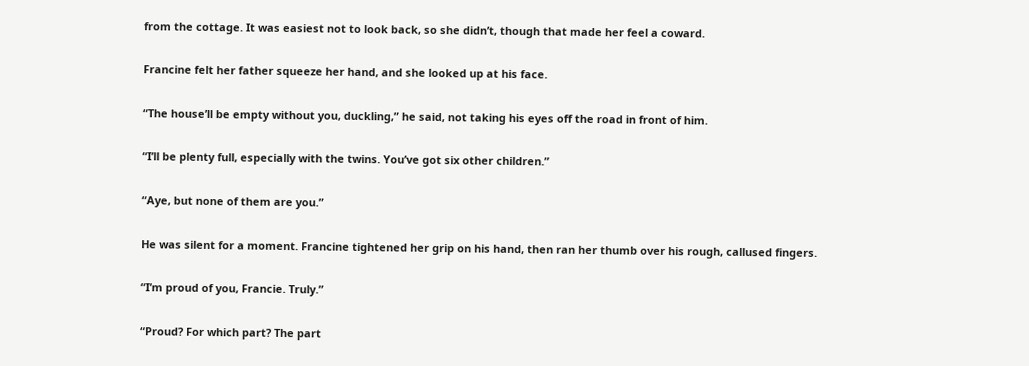from the cottage. It was easiest not to look back, so she didn’t, though that made her feel a coward.

Francine felt her father squeeze her hand, and she looked up at his face.

“The house’ll be empty without you, duckling,” he said, not taking his eyes off the road in front of him.

“I’ll be plenty full, especially with the twins. You’ve got six other children.”

“Aye, but none of them are you.”

He was silent for a moment. Francine tightened her grip on his hand, then ran her thumb over his rough, callused fingers.

“I’m proud of you, Francie. Truly.”

“Proud? For which part? The part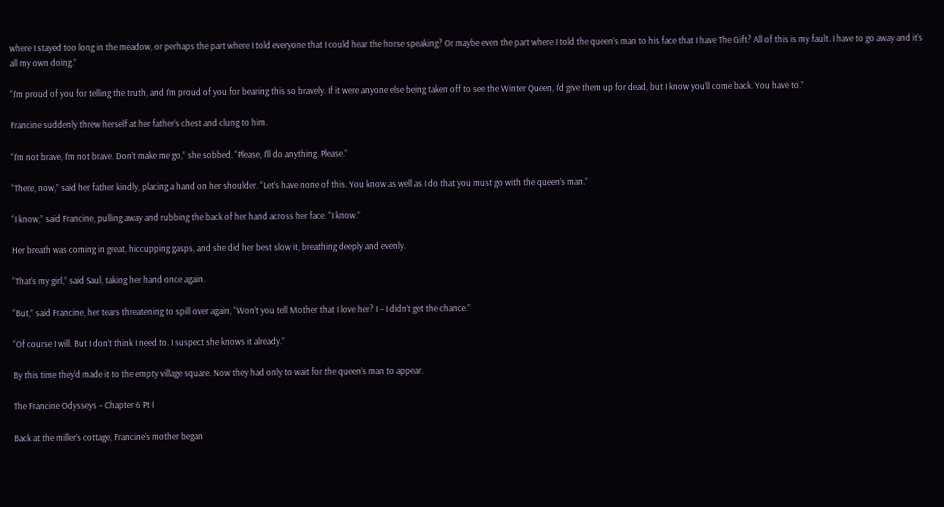where I stayed too long in the meadow, or perhaps the part where I told everyone that I could hear the horse speaking? Or maybe even the part where I told the queen’s man to his face that I have The Gift? All of this is my fault. I have to go away and it’s all my own doing.”

“I’m proud of you for telling the truth, and I’m proud of you for bearing this so bravely. If it were anyone else being taken off to see the Winter Queen, I’d give them up for dead, but I know you’ll come back. You have to.”

Francine suddenly threw herself at her father’s chest and clung to him.

“I’m not brave, I’m not brave. Don’t make me go,” she sobbed. “Please, I’ll do anything. Please.”

“There, now,” said her father kindly, placing a hand on her shoulder. “Let’s have none of this. You know as well as I do that you must go with the queen’s man.”

“I know,” said Francine, pulling away and rubbing the back of her hand across her face. “I know.”

Her breath was coming in great, hiccupping gasps, and she did her best slow it, breathing deeply and evenly.

“That’s my girl,” said Saul, taking her hand once again.

“But,” said Francine, her tears threatening to spill over again, “Won’t you tell Mother that I love her? I – I didn’t get the chance.”

“Of course I will. But I don’t think I need to. I suspect she knows it already.”

By this time they’d made it to the empty village square. Now they had only to wait for the queen’s man to appear.

The Francine Odysseys – Chapter 6 Pt I

Back at the miller’s cottage, Francine’s mother began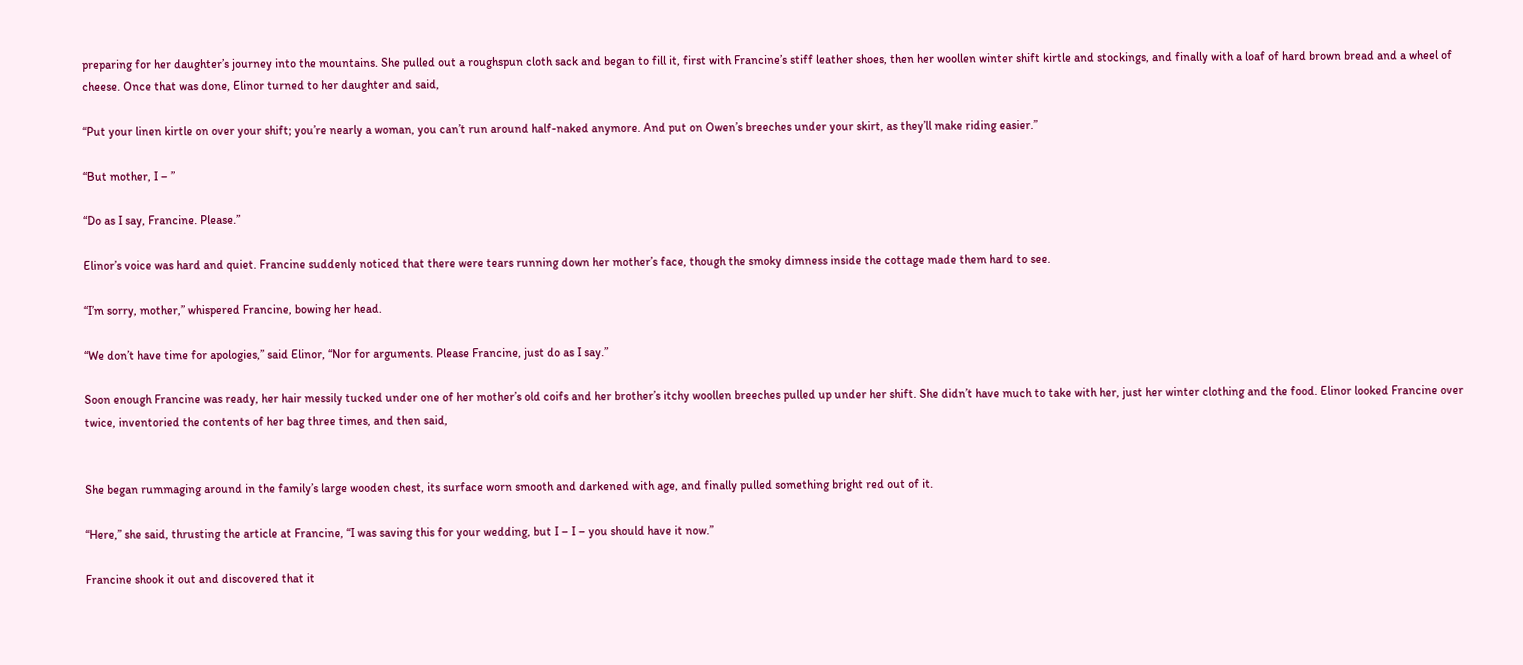preparing for her daughter’s journey into the mountains. She pulled out a roughspun cloth sack and began to fill it, first with Francine’s stiff leather shoes, then her woollen winter shift kirtle and stockings, and finally with a loaf of hard brown bread and a wheel of cheese. Once that was done, Elinor turned to her daughter and said,

“Put your linen kirtle on over your shift; you’re nearly a woman, you can’t run around half-naked anymore. And put on Owen’s breeches under your skirt, as they’ll make riding easier.”

“But mother, I – ”

“Do as I say, Francine. Please.”

Elinor’s voice was hard and quiet. Francine suddenly noticed that there were tears running down her mother’s face, though the smoky dimness inside the cottage made them hard to see.

“I’m sorry, mother,” whispered Francine, bowing her head.

“We don’t have time for apologies,” said Elinor, “Nor for arguments. Please Francine, just do as I say.”

Soon enough Francine was ready, her hair messily tucked under one of her mother’s old coifs and her brother’s itchy woollen breeches pulled up under her shift. She didn’t have much to take with her, just her winter clothing and the food. Elinor looked Francine over twice, inventoried the contents of her bag three times, and then said,


She began rummaging around in the family’s large wooden chest, its surface worn smooth and darkened with age, and finally pulled something bright red out of it.

“Here,” she said, thrusting the article at Francine, “I was saving this for your wedding, but I – I – you should have it now.”

Francine shook it out and discovered that it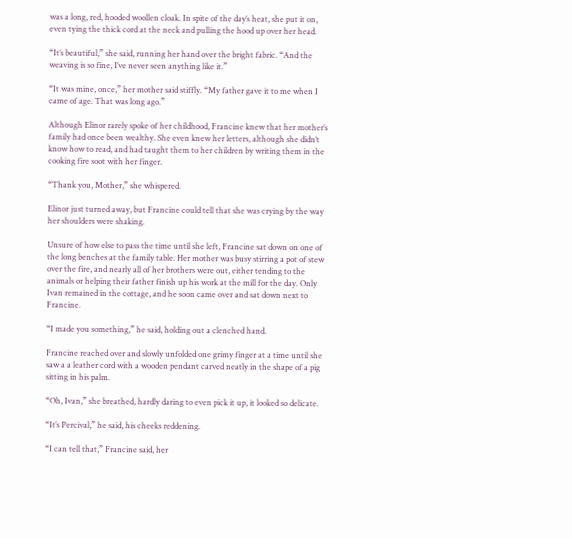was a long, red, hooded woollen cloak. In spite of the day’s heat, she put it on, even tying the thick cord at the neck and pulling the hood up over her head.

“It’s beautiful,” she said, running her hand over the bright fabric. “And the weaving is so fine, I’ve never seen anything like it.”

“It was mine, once,” her mother said stiffly. “My father gave it to me when I came of age. That was long ago.”

Although Elinor rarely spoke of her childhood, Francine knew that her mother’s family had once been wealthy. She even knew her letters, although she didn’t know how to read, and had taught them to her children by writing them in the cooking fire soot with her finger.

“Thank you, Mother,” she whispered.

Elinor just turned away, but Francine could tell that she was crying by the way her shoulders were shaking.

Unsure of how else to pass the time until she left, Francine sat down on one of the long benches at the family table. Her mother was busy stirring a pot of stew over the fire, and nearly all of her brothers were out, either tending to the animals or helping their father finish up his work at the mill for the day. Only Ivan remained in the cottage, and he soon came over and sat down next to Francine.

“I made you something,” he said, holding out a clenched hand.

Francine reached over and slowly unfolded one grimy finger at a time until she saw a a leather cord with a wooden pendant carved neatly in the shape of a pig sitting in his palm.

“Oh, Ivan,” she breathed, hardly daring to even pick it up, it looked so delicate.

“It’s Percival,” he said, his cheeks reddening.

“I can tell that,” Francine said, her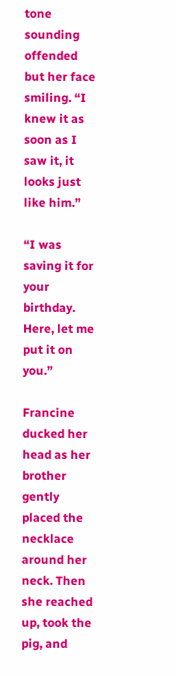tone sounding offended but her face smiling. “I knew it as soon as I saw it, it looks just like him.”

“I was saving it for your birthday. Here, let me put it on you.”

Francine ducked her head as her brother gently placed the necklace around her neck. Then she reached up, took the pig, and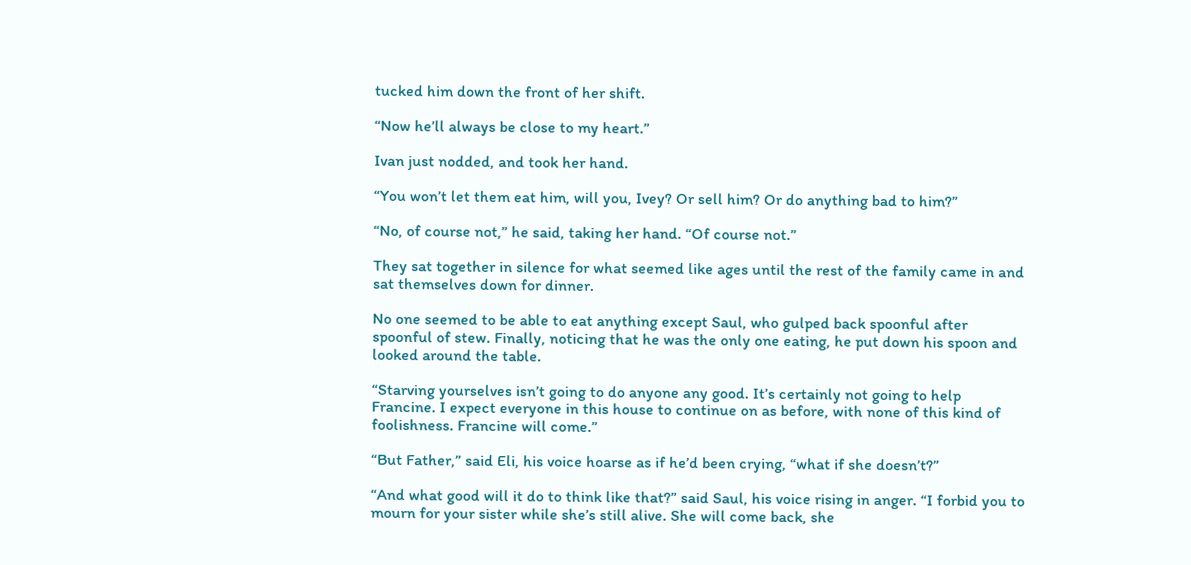tucked him down the front of her shift.

“Now he’ll always be close to my heart.”

Ivan just nodded, and took her hand.

“You won’t let them eat him, will you, Ivey? Or sell him? Or do anything bad to him?”

“No, of course not,” he said, taking her hand. “Of course not.”

They sat together in silence for what seemed like ages until the rest of the family came in and sat themselves down for dinner.

No one seemed to be able to eat anything except Saul, who gulped back spoonful after spoonful of stew. Finally, noticing that he was the only one eating, he put down his spoon and looked around the table.

“Starving yourselves isn’t going to do anyone any good. It’s certainly not going to help Francine. I expect everyone in this house to continue on as before, with none of this kind of foolishness. Francine will come.”

“But Father,” said Eli, his voice hoarse as if he’d been crying, “what if she doesn’t?”

“And what good will it do to think like that?” said Saul, his voice rising in anger. “I forbid you to mourn for your sister while she’s still alive. She will come back, she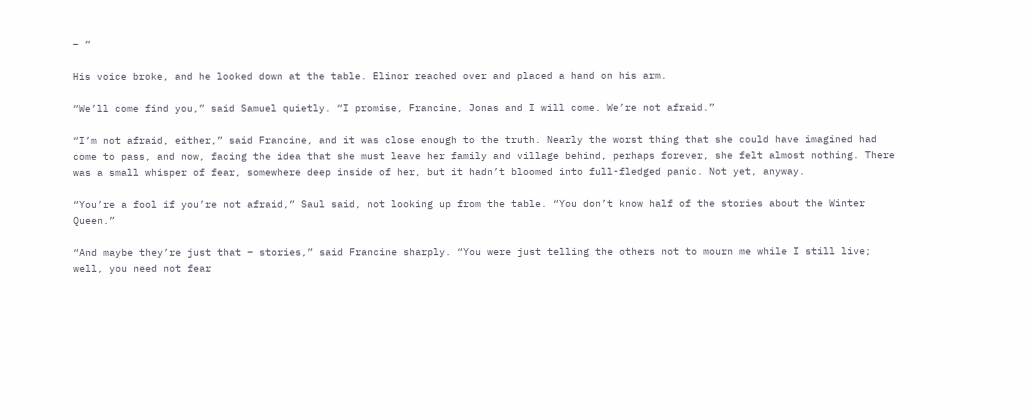– ”

His voice broke, and he looked down at the table. Elinor reached over and placed a hand on his arm.

“We’ll come find you,” said Samuel quietly. “I promise, Francine, Jonas and I will come. We’re not afraid.”

“I’m not afraid, either,” said Francine, and it was close enough to the truth. Nearly the worst thing that she could have imagined had come to pass, and now, facing the idea that she must leave her family and village behind, perhaps forever, she felt almost nothing. There was a small whisper of fear, somewhere deep inside of her, but it hadn’t bloomed into full-fledged panic. Not yet, anyway.

“You’re a fool if you’re not afraid,” Saul said, not looking up from the table. “You don’t know half of the stories about the Winter Queen.”

“And maybe they’re just that – stories,” said Francine sharply. “You were just telling the others not to mourn me while I still live; well, you need not fear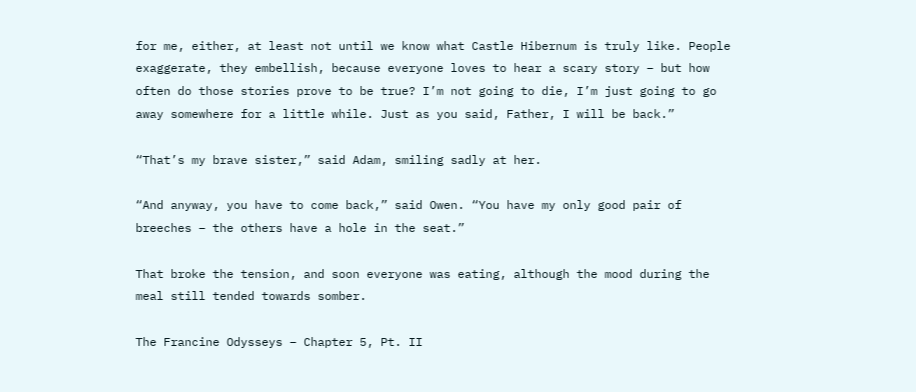for me, either, at least not until we know what Castle Hibernum is truly like. People exaggerate, they embellish, because everyone loves to hear a scary story – but how often do those stories prove to be true? I’m not going to die, I’m just going to go away somewhere for a little while. Just as you said, Father, I will be back.”

“That’s my brave sister,” said Adam, smiling sadly at her.

“And anyway, you have to come back,” said Owen. “You have my only good pair of breeches – the others have a hole in the seat.”

That broke the tension, and soon everyone was eating, although the mood during the meal still tended towards somber.

The Francine Odysseys – Chapter 5, Pt. II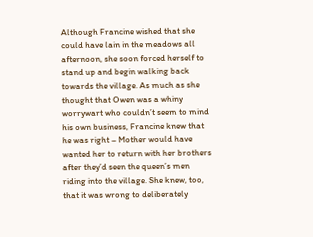Although Francine wished that she could have lain in the meadows all afternoon, she soon forced herself to stand up and begin walking back towards the village. As much as she thought that Owen was a whiny worrywart who couldn’t seem to mind his own business, Francine knew that he was right – Mother would have wanted her to return with her brothers after they’d seen the queen’s men riding into the village. She knew, too, that it was wrong to deliberately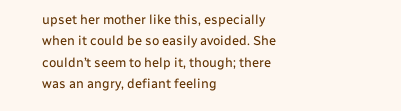upset her mother like this, especially when it could be so easily avoided. She couldn’t seem to help it, though; there was an angry, defiant feeling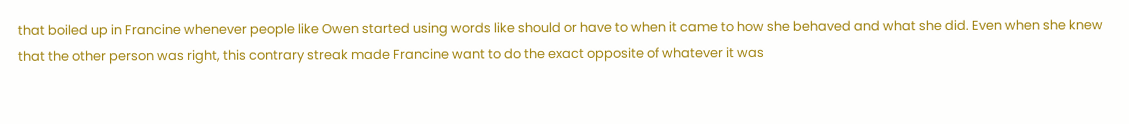that boiled up in Francine whenever people like Owen started using words like should or have to when it came to how she behaved and what she did. Even when she knew that the other person was right, this contrary streak made Francine want to do the exact opposite of whatever it was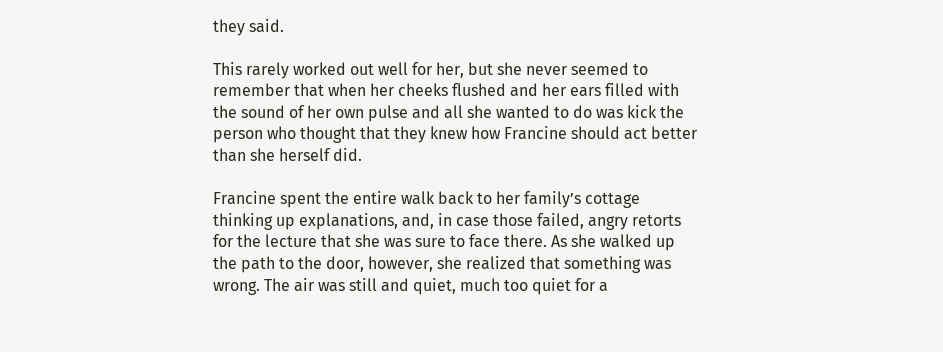they said.

This rarely worked out well for her, but she never seemed to remember that when her cheeks flushed and her ears filled with the sound of her own pulse and all she wanted to do was kick the person who thought that they knew how Francine should act better than she herself did.

Francine spent the entire walk back to her family’s cottage thinking up explanations, and, in case those failed, angry retorts for the lecture that she was sure to face there. As she walked up the path to the door, however, she realized that something was wrong. The air was still and quiet, much too quiet for a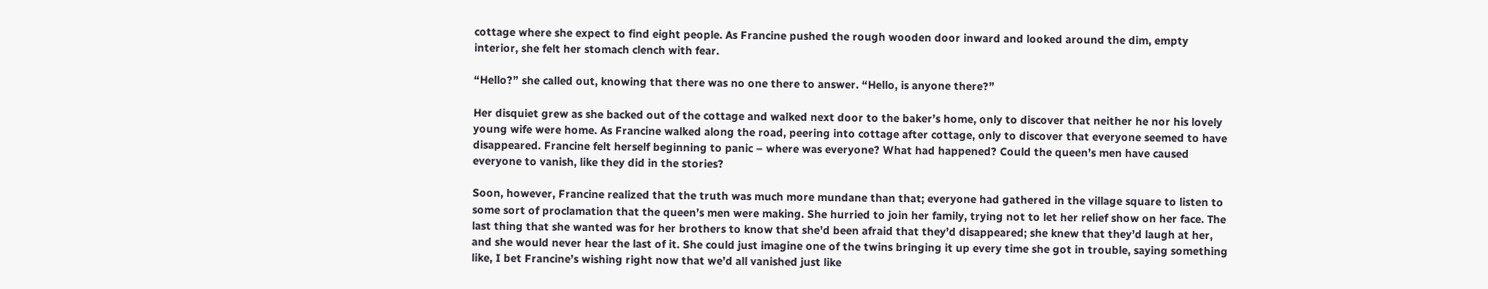cottage where she expect to find eight people. As Francine pushed the rough wooden door inward and looked around the dim, empty interior, she felt her stomach clench with fear.

“Hello?” she called out, knowing that there was no one there to answer. “Hello, is anyone there?”

Her disquiet grew as she backed out of the cottage and walked next door to the baker’s home, only to discover that neither he nor his lovely young wife were home. As Francine walked along the road, peering into cottage after cottage, only to discover that everyone seemed to have disappeared. Francine felt herself beginning to panic – where was everyone? What had happened? Could the queen’s men have caused everyone to vanish, like they did in the stories?

Soon, however, Francine realized that the truth was much more mundane than that; everyone had gathered in the village square to listen to some sort of proclamation that the queen’s men were making. She hurried to join her family, trying not to let her relief show on her face. The last thing that she wanted was for her brothers to know that she’d been afraid that they’d disappeared; she knew that they’d laugh at her, and she would never hear the last of it. She could just imagine one of the twins bringing it up every time she got in trouble, saying something like, I bet Francine’s wishing right now that we’d all vanished just like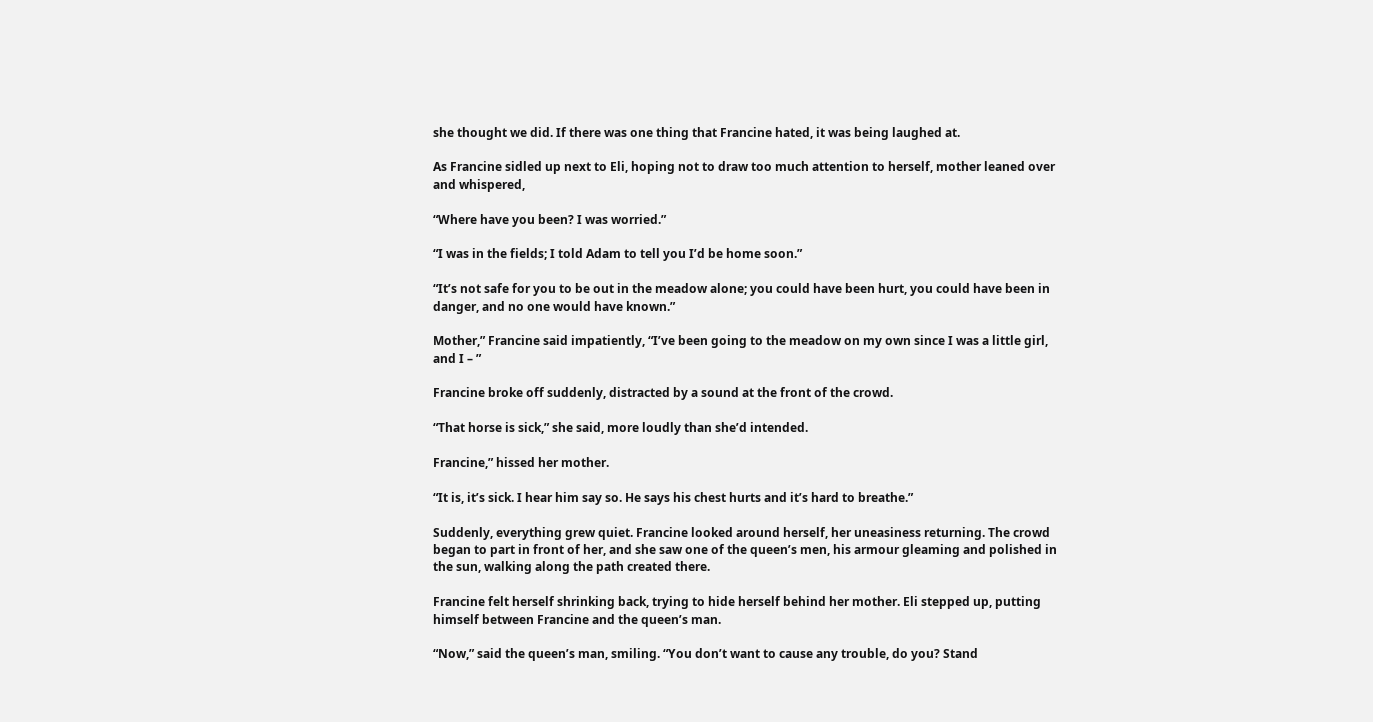she thought we did. If there was one thing that Francine hated, it was being laughed at.

As Francine sidled up next to Eli, hoping not to draw too much attention to herself, mother leaned over and whispered,

“Where have you been? I was worried.”

“I was in the fields; I told Adam to tell you I’d be home soon.”

“It’s not safe for you to be out in the meadow alone; you could have been hurt, you could have been in danger, and no one would have known.”

Mother,” Francine said impatiently, “I’ve been going to the meadow on my own since I was a little girl, and I – ”

Francine broke off suddenly, distracted by a sound at the front of the crowd.

“That horse is sick,” she said, more loudly than she’d intended.

Francine,” hissed her mother.

“It is, it’s sick. I hear him say so. He says his chest hurts and it’s hard to breathe.”

Suddenly, everything grew quiet. Francine looked around herself, her uneasiness returning. The crowd began to part in front of her, and she saw one of the queen’s men, his armour gleaming and polished in the sun, walking along the path created there.

Francine felt herself shrinking back, trying to hide herself behind her mother. Eli stepped up, putting himself between Francine and the queen’s man.

“Now,” said the queen’s man, smiling. “You don’t want to cause any trouble, do you? Stand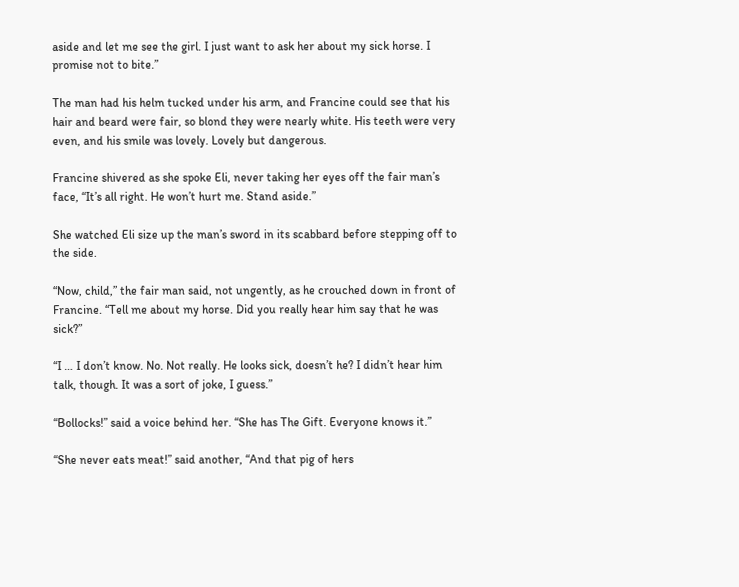aside and let me see the girl. I just want to ask her about my sick horse. I promise not to bite.”

The man had his helm tucked under his arm, and Francine could see that his hair and beard were fair, so blond they were nearly white. His teeth were very even, and his smile was lovely. Lovely but dangerous.

Francine shivered as she spoke Eli, never taking her eyes off the fair man’s face, “It’s all right. He won’t hurt me. Stand aside.”

She watched Eli size up the man’s sword in its scabbard before stepping off to the side.

“Now, child,” the fair man said, not ungently, as he crouched down in front of Francine. “Tell me about my horse. Did you really hear him say that he was sick?”

“I … I don’t know. No. Not really. He looks sick, doesn’t he? I didn’t hear him talk, though. It was a sort of joke, I guess.”

“Bollocks!” said a voice behind her. “She has The Gift. Everyone knows it.”

“She never eats meat!” said another, “And that pig of hers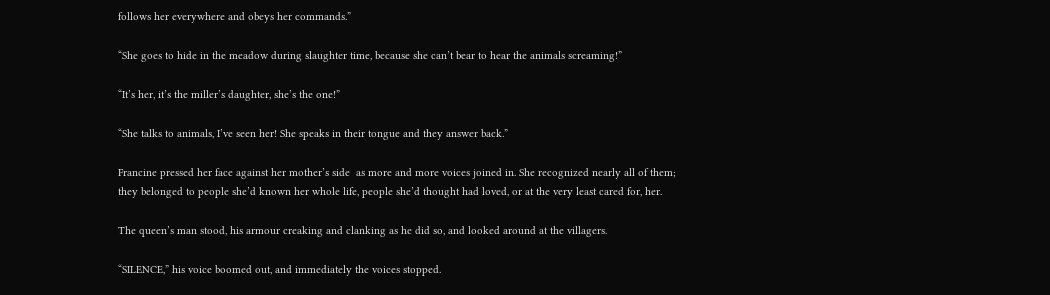follows her everywhere and obeys her commands.”

“She goes to hide in the meadow during slaughter time, because she can’t bear to hear the animals screaming!”

“It’s her, it’s the miller’s daughter, she’s the one!”

“She talks to animals, I’ve seen her! She speaks in their tongue and they answer back.”

Francine pressed her face against her mother’s side  as more and more voices joined in. She recognized nearly all of them; they belonged to people she’d known her whole life, people she’d thought had loved, or at the very least cared for, her.

The queen’s man stood, his armour creaking and clanking as he did so, and looked around at the villagers.

“SILENCE,” his voice boomed out, and immediately the voices stopped.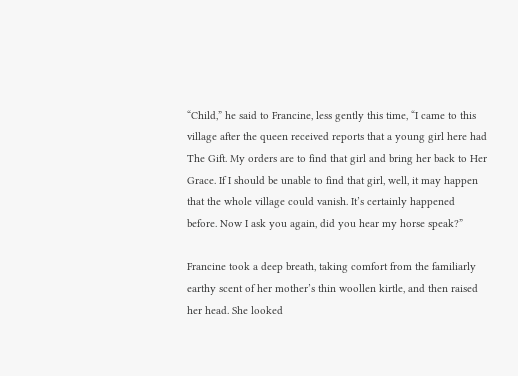“Child,” he said to Francine, less gently this time, “I came to this village after the queen received reports that a young girl here had The Gift. My orders are to find that girl and bring her back to Her Grace. If I should be unable to find that girl, well, it may happen that the whole village could vanish. It’s certainly happened before. Now I ask you again, did you hear my horse speak?”

Francine took a deep breath, taking comfort from the familiarly earthy scent of her mother’s thin woollen kirtle, and then raised her head. She looked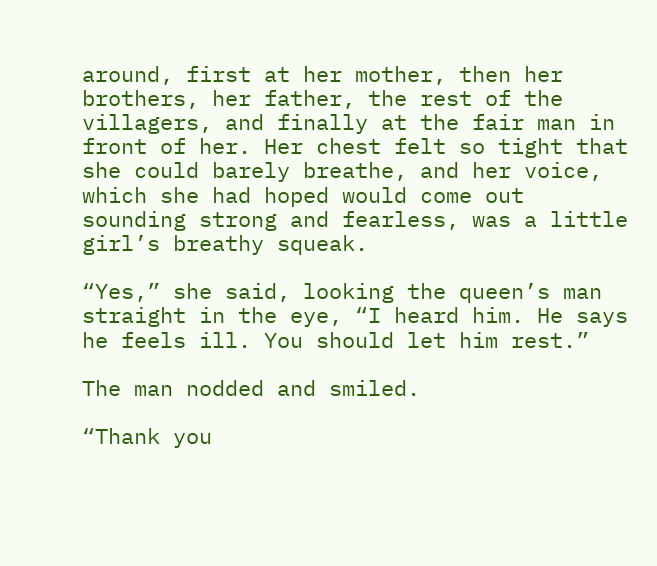around, first at her mother, then her brothers, her father, the rest of the villagers, and finally at the fair man in front of her. Her chest felt so tight that she could barely breathe, and her voice, which she had hoped would come out sounding strong and fearless, was a little girl’s breathy squeak.

“Yes,” she said, looking the queen’s man straight in the eye, “I heard him. He says he feels ill. You should let him rest.”

The man nodded and smiled.

“Thank you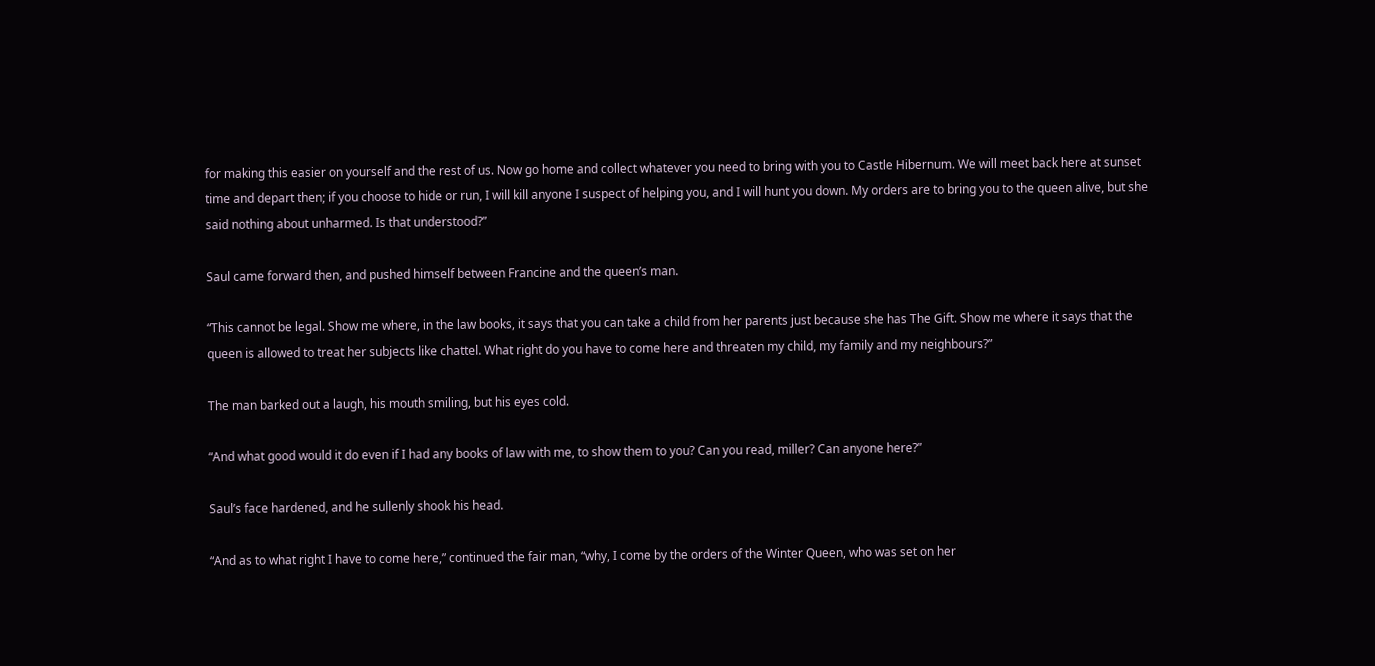for making this easier on yourself and the rest of us. Now go home and collect whatever you need to bring with you to Castle Hibernum. We will meet back here at sunset time and depart then; if you choose to hide or run, I will kill anyone I suspect of helping you, and I will hunt you down. My orders are to bring you to the queen alive, but she said nothing about unharmed. Is that understood?”

Saul came forward then, and pushed himself between Francine and the queen’s man.

“This cannot be legal. Show me where, in the law books, it says that you can take a child from her parents just because she has The Gift. Show me where it says that the queen is allowed to treat her subjects like chattel. What right do you have to come here and threaten my child, my family and my neighbours?”

The man barked out a laugh, his mouth smiling, but his eyes cold.

“And what good would it do even if I had any books of law with me, to show them to you? Can you read, miller? Can anyone here?”

Saul’s face hardened, and he sullenly shook his head.

“And as to what right I have to come here,” continued the fair man, “why, I come by the orders of the Winter Queen, who was set on her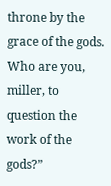throne by the grace of the gods. Who are you, miller, to question the work of the gods?”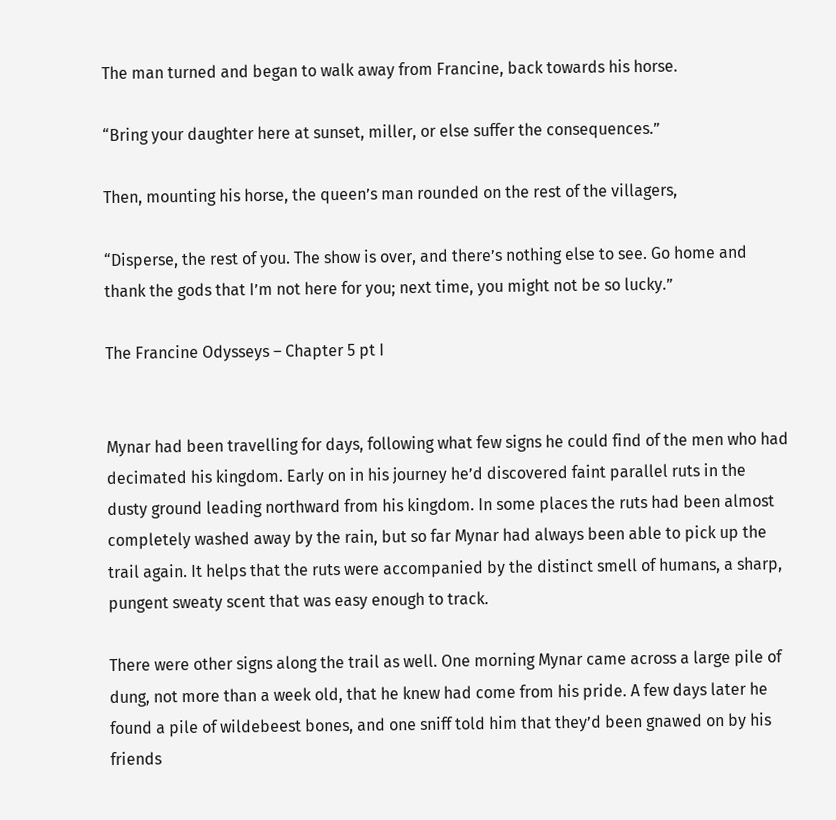The man turned and began to walk away from Francine, back towards his horse.

“Bring your daughter here at sunset, miller, or else suffer the consequences.”

Then, mounting his horse, the queen’s man rounded on the rest of the villagers,

“Disperse, the rest of you. The show is over, and there’s nothing else to see. Go home and thank the gods that I’m not here for you; next time, you might not be so lucky.”

The Francine Odysseys – Chapter 5 pt I


Mynar had been travelling for days, following what few signs he could find of the men who had decimated his kingdom. Early on in his journey he’d discovered faint parallel ruts in the dusty ground leading northward from his kingdom. In some places the ruts had been almost completely washed away by the rain, but so far Mynar had always been able to pick up the trail again. It helps that the ruts were accompanied by the distinct smell of humans, a sharp, pungent sweaty scent that was easy enough to track.

There were other signs along the trail as well. One morning Mynar came across a large pile of dung, not more than a week old, that he knew had come from his pride. A few days later he found a pile of wildebeest bones, and one sniff told him that they’d been gnawed on by his friends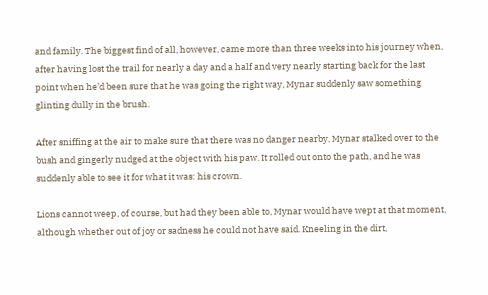and family. The biggest find of all, however, came more than three weeks into his journey when, after having lost the trail for nearly a day and a half and very nearly starting back for the last point when he’d been sure that he was going the right way, Mynar suddenly saw something glinting dully in the brush.

After sniffing at the air to make sure that there was no danger nearby, Mynar stalked over to the bush and gingerly nudged at the object with his paw. It rolled out onto the path, and he was suddenly able to see it for what it was: his crown.

Lions cannot weep, of course, but had they been able to, Mynar would have wept at that moment, although whether out of joy or sadness he could not have said. Kneeling in the dirt,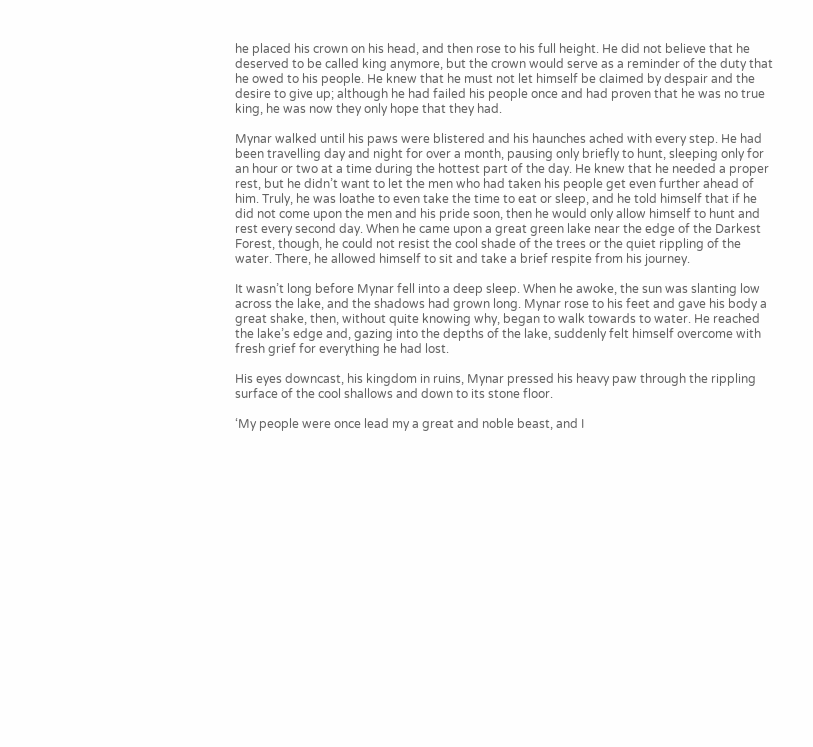he placed his crown on his head, and then rose to his full height. He did not believe that he deserved to be called king anymore, but the crown would serve as a reminder of the duty that he owed to his people. He knew that he must not let himself be claimed by despair and the desire to give up; although he had failed his people once and had proven that he was no true king, he was now they only hope that they had.

Mynar walked until his paws were blistered and his haunches ached with every step. He had been travelling day and night for over a month, pausing only briefly to hunt, sleeping only for an hour or two at a time during the hottest part of the day. He knew that he needed a proper rest, but he didn’t want to let the men who had taken his people get even further ahead of him. Truly, he was loathe to even take the time to eat or sleep, and he told himself that if he did not come upon the men and his pride soon, then he would only allow himself to hunt and rest every second day. When he came upon a great green lake near the edge of the Darkest Forest, though, he could not resist the cool shade of the trees or the quiet rippling of the water. There, he allowed himself to sit and take a brief respite from his journey.

It wasn’t long before Mynar fell into a deep sleep. When he awoke, the sun was slanting low across the lake, and the shadows had grown long. Mynar rose to his feet and gave his body a great shake, then, without quite knowing why, began to walk towards to water. He reached the lake’s edge and, gazing into the depths of the lake, suddenly felt himself overcome with fresh grief for everything he had lost.

His eyes downcast, his kingdom in ruins, Mynar pressed his heavy paw through the rippling surface of the cool shallows and down to its stone floor.

‘My people were once lead my a great and noble beast, and I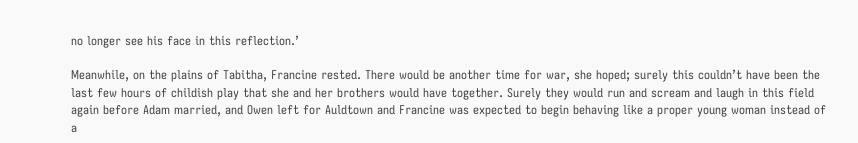no longer see his face in this reflection.’

Meanwhile, on the plains of Tabitha, Francine rested. There would be another time for war, she hoped; surely this couldn’t have been the last few hours of childish play that she and her brothers would have together. Surely they would run and scream and laugh in this field again before Adam married, and Owen left for Auldtown and Francine was expected to begin behaving like a proper young woman instead of a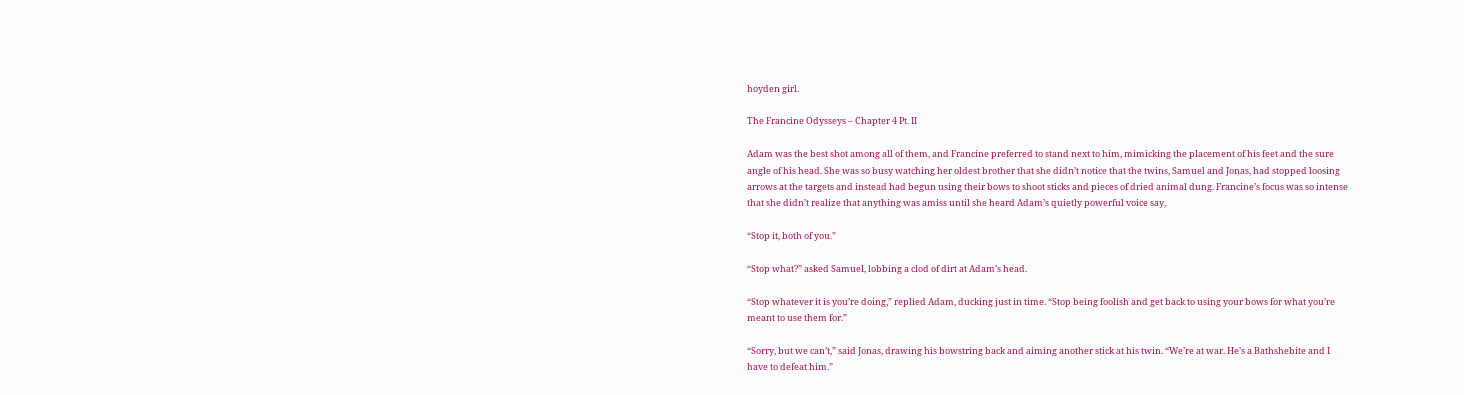hoyden girl.

The Francine Odysseys – Chapter 4 Pt. II

Adam was the best shot among all of them, and Francine preferred to stand next to him, mimicking the placement of his feet and the sure angle of his head. She was so busy watching her oldest brother that she didn’t notice that the twins, Samuel and Jonas, had stopped loosing arrows at the targets and instead had begun using their bows to shoot sticks and pieces of dried animal dung. Francine’s focus was so intense that she didn’t realize that anything was amiss until she heard Adam’s quietly powerful voice say,

“Stop it, both of you.”

“Stop what?” asked Samuel, lobbing a clod of dirt at Adam’s head.

“Stop whatever it is you’re doing,” replied Adam, ducking just in time. “Stop being foolish and get back to using your bows for what you’re meant to use them for.”

“Sorry, but we can’t,” said Jonas, drawing his bowstring back and aiming another stick at his twin. “We’re at war. He’s a Bathshebite and I have to defeat him.”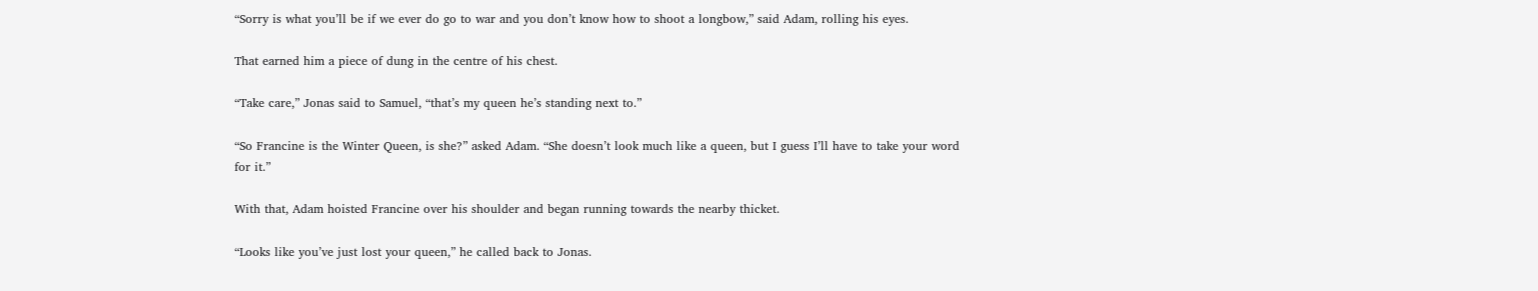“Sorry is what you’ll be if we ever do go to war and you don’t know how to shoot a longbow,” said Adam, rolling his eyes.

That earned him a piece of dung in the centre of his chest.

“Take care,” Jonas said to Samuel, “that’s my queen he’s standing next to.”

“So Francine is the Winter Queen, is she?” asked Adam. “She doesn’t look much like a queen, but I guess I’ll have to take your word for it.”

With that, Adam hoisted Francine over his shoulder and began running towards the nearby thicket.

“Looks like you’ve just lost your queen,” he called back to Jonas.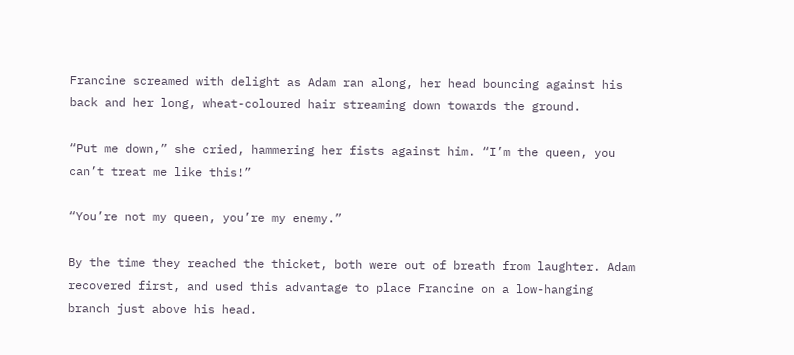Francine screamed with delight as Adam ran along, her head bouncing against his back and her long, wheat-coloured hair streaming down towards the ground.

“Put me down,” she cried, hammering her fists against him. “I’m the queen, you can’t treat me like this!”

“You’re not my queen, you’re my enemy.”

By the time they reached the thicket, both were out of breath from laughter. Adam recovered first, and used this advantage to place Francine on a low-hanging branch just above his head.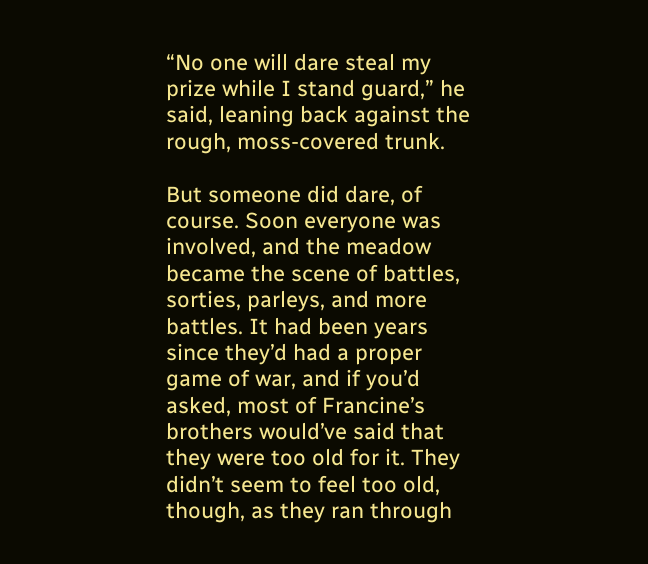“No one will dare steal my prize while I stand guard,” he said, leaning back against the rough, moss-covered trunk.

But someone did dare, of course. Soon everyone was involved, and the meadow became the scene of battles, sorties, parleys, and more battles. It had been years since they’d had a proper game of war, and if you’d asked, most of Francine’s brothers would’ve said that they were too old for it. They didn’t seem to feel too old, though, as they ran through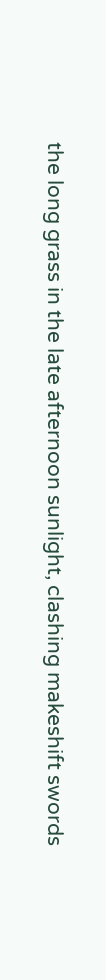the long grass in the late afternoon sunlight, clashing makeshift swords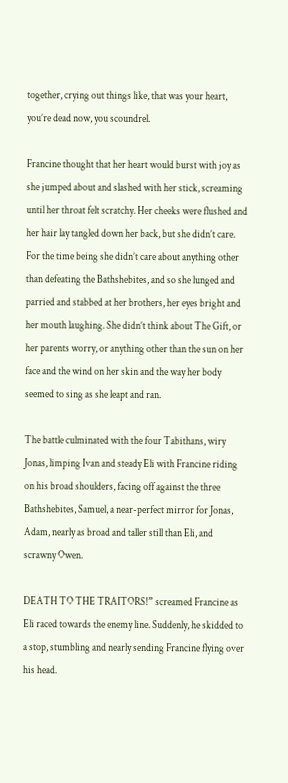together, crying out things like, that was your heart, you’re dead now, you scoundrel.

Francine thought that her heart would burst with joy as she jumped about and slashed with her stick, screaming until her throat felt scratchy. Her cheeks were flushed and her hair lay tangled down her back, but she didn’t care. For the time being she didn’t care about anything other than defeating the Bathshebites, and so she lunged and parried and stabbed at her brothers, her eyes bright and her mouth laughing. She didn’t think about The Gift, or her parents worry, or anything other than the sun on her face and the wind on her skin and the way her body seemed to sing as she leapt and ran.

The battle culminated with the four Tabithans, wiry Jonas, limping Ivan and steady Eli with Francine riding on his broad shoulders, facing off against the three Bathshebites, Samuel, a near-perfect mirror for Jonas, Adam, nearly as broad and taller still than Eli, and scrawny Owen.

DEATH TO THE TRAITORS!” screamed Francine as Eli raced towards the enemy line. Suddenly, he skidded to a stop, stumbling and nearly sending Francine flying over his head.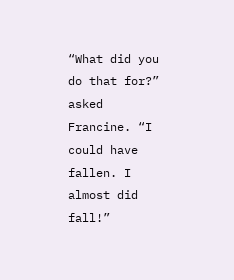“What did you do that for?” asked Francine. “I could have fallen. I almost did fall!”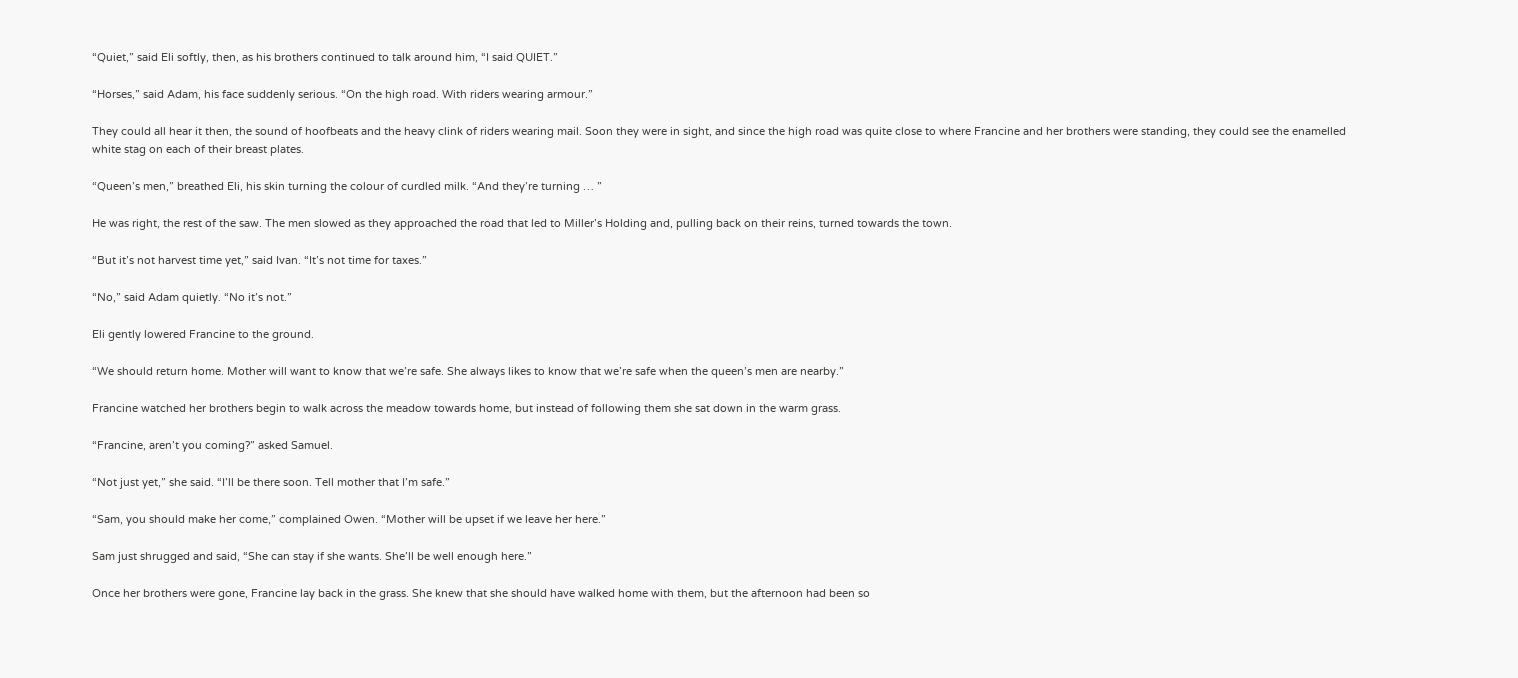“Quiet,” said Eli softly, then, as his brothers continued to talk around him, “I said QUIET.”

“Horses,” said Adam, his face suddenly serious. “On the high road. With riders wearing armour.”

They could all hear it then, the sound of hoofbeats and the heavy clink of riders wearing mail. Soon they were in sight, and since the high road was quite close to where Francine and her brothers were standing, they could see the enamelled white stag on each of their breast plates.

“Queen’s men,” breathed Eli, his skin turning the colour of curdled milk. “And they’re turning … ”

He was right, the rest of the saw. The men slowed as they approached the road that led to Miller’s Holding and, pulling back on their reins, turned towards the town.

“But it’s not harvest time yet,” said Ivan. “It’s not time for taxes.”

“No,” said Adam quietly. “No it’s not.”

Eli gently lowered Francine to the ground.

“We should return home. Mother will want to know that we’re safe. She always likes to know that we’re safe when the queen’s men are nearby.”

Francine watched her brothers begin to walk across the meadow towards home, but instead of following them she sat down in the warm grass.

“Francine, aren’t you coming?” asked Samuel.

“Not just yet,” she said. “I’ll be there soon. Tell mother that I’m safe.”

“Sam, you should make her come,” complained Owen. “Mother will be upset if we leave her here.”

Sam just shrugged and said, “She can stay if she wants. She’ll be well enough here.”

Once her brothers were gone, Francine lay back in the grass. She knew that she should have walked home with them, but the afternoon had been so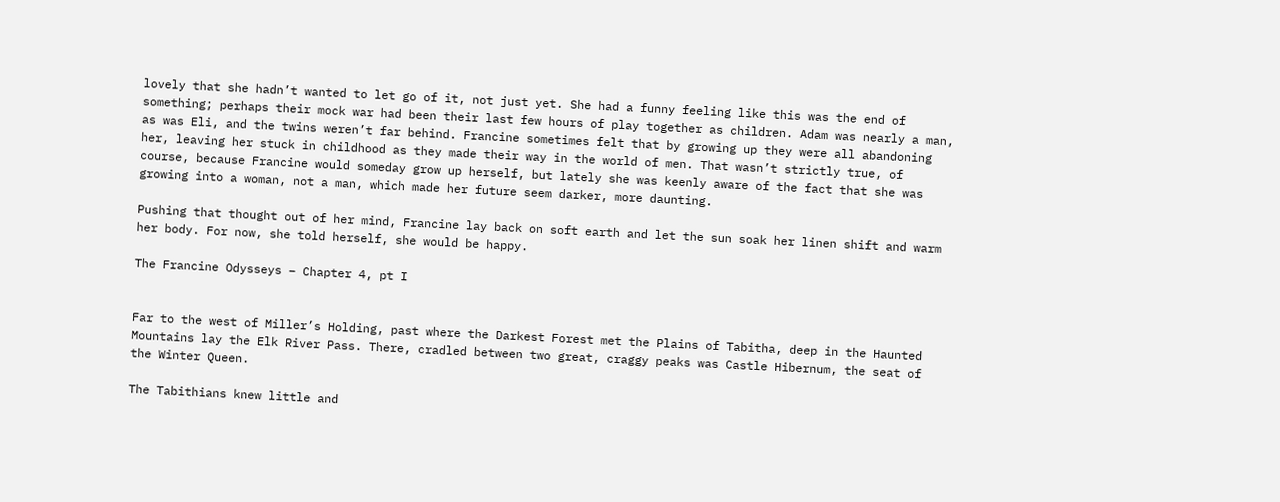lovely that she hadn’t wanted to let go of it, not just yet. She had a funny feeling like this was the end of something; perhaps their mock war had been their last few hours of play together as children. Adam was nearly a man, as was Eli, and the twins weren’t far behind. Francine sometimes felt that by growing up they were all abandoning her, leaving her stuck in childhood as they made their way in the world of men. That wasn’t strictly true, of course, because Francine would someday grow up herself, but lately she was keenly aware of the fact that she was growing into a woman, not a man, which made her future seem darker, more daunting.

Pushing that thought out of her mind, Francine lay back on soft earth and let the sun soak her linen shift and warm her body. For now, she told herself, she would be happy.

The Francine Odysseys – Chapter 4, pt I


Far to the west of Miller’s Holding, past where the Darkest Forest met the Plains of Tabitha, deep in the Haunted Mountains lay the Elk River Pass. There, cradled between two great, craggy peaks was Castle Hibernum, the seat of the Winter Queen.

The Tabithians knew little and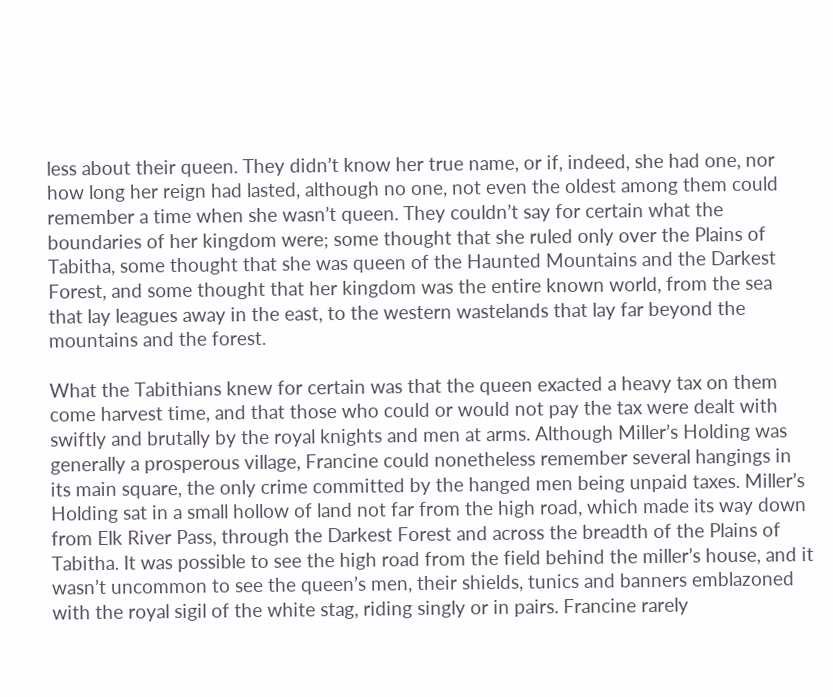less about their queen. They didn’t know her true name, or if, indeed, she had one, nor how long her reign had lasted, although no one, not even the oldest among them could remember a time when she wasn’t queen. They couldn’t say for certain what the boundaries of her kingdom were; some thought that she ruled only over the Plains of Tabitha, some thought that she was queen of the Haunted Mountains and the Darkest Forest, and some thought that her kingdom was the entire known world, from the sea that lay leagues away in the east, to the western wastelands that lay far beyond the mountains and the forest.

What the Tabithians knew for certain was that the queen exacted a heavy tax on them come harvest time, and that those who could or would not pay the tax were dealt with swiftly and brutally by the royal knights and men at arms. Although Miller’s Holding was generally a prosperous village, Francine could nonetheless remember several hangings in its main square, the only crime committed by the hanged men being unpaid taxes. Miller’s Holding sat in a small hollow of land not far from the high road, which made its way down from Elk River Pass, through the Darkest Forest and across the breadth of the Plains of Tabitha. It was possible to see the high road from the field behind the miller’s house, and it wasn’t uncommon to see the queen’s men, their shields, tunics and banners emblazoned with the royal sigil of the white stag, riding singly or in pairs. Francine rarely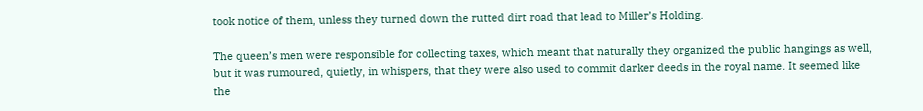took notice of them, unless they turned down the rutted dirt road that lead to Miller’s Holding.

The queen’s men were responsible for collecting taxes, which meant that naturally they organized the public hangings as well, but it was rumoured, quietly, in whispers, that they were also used to commit darker deeds in the royal name. It seemed like the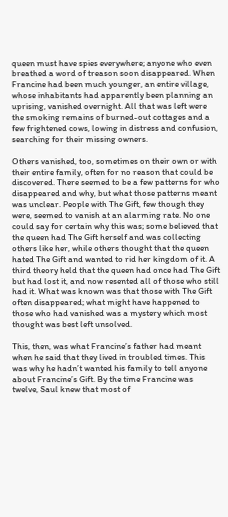queen must have spies everywhere; anyone who even breathed a word of treason soon disappeared. When Francine had been much younger, an entire village, whose inhabitants had apparently been planning an uprising, vanished overnight. All that was left were the smoking remains of burned-out cottages and a few frightened cows, lowing in distress and confusion, searching for their missing owners.

Others vanished, too, sometimes on their own or with their entire family, often for no reason that could be discovered. There seemed to be a few patterns for who disappeared and why, but what those patterns meant was unclear. People with The Gift, few though they were, seemed to vanish at an alarming rate. No one could say for certain why this was; some believed that the queen had The Gift herself and was collecting others like her, while others thought that the queen hated The Gift and wanted to rid her kingdom of it. A third theory held that the queen had once had The Gift but had lost it, and now resented all of those who still had it. What was known was that those with The Gift often disappeared; what might have happened to those who had vanished was a mystery which most thought was best left unsolved.

This, then, was what Francine’s father had meant when he said that they lived in troubled times. This was why he hadn’t wanted his family to tell anyone about Francine’s Gift. By the time Francine was twelve, Saul knew that most of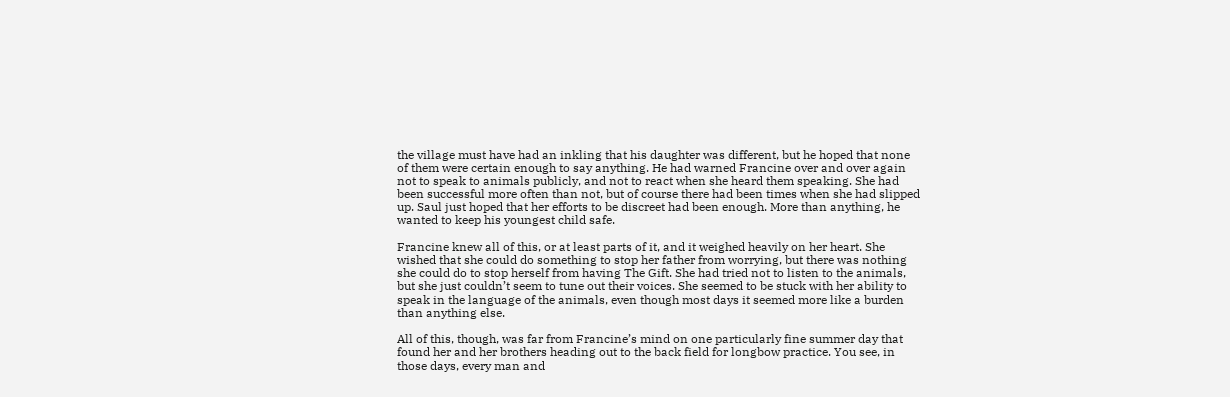the village must have had an inkling that his daughter was different, but he hoped that none of them were certain enough to say anything. He had warned Francine over and over again not to speak to animals publicly, and not to react when she heard them speaking. She had been successful more often than not, but of course there had been times when she had slipped up. Saul just hoped that her efforts to be discreet had been enough. More than anything, he wanted to keep his youngest child safe.

Francine knew all of this, or at least parts of it, and it weighed heavily on her heart. She wished that she could do something to stop her father from worrying, but there was nothing she could do to stop herself from having The Gift. She had tried not to listen to the animals, but she just couldn’t seem to tune out their voices. She seemed to be stuck with her ability to speak in the language of the animals, even though most days it seemed more like a burden than anything else.

All of this, though, was far from Francine’s mind on one particularly fine summer day that found her and her brothers heading out to the back field for longbow practice. You see, in those days, every man and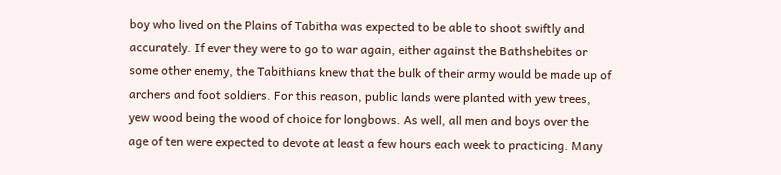boy who lived on the Plains of Tabitha was expected to be able to shoot swiftly and accurately. If ever they were to go to war again, either against the Bathshebites or some other enemy, the Tabithians knew that the bulk of their army would be made up of archers and foot soldiers. For this reason, public lands were planted with yew trees, yew wood being the wood of choice for longbows. As well, all men and boys over the age of ten were expected to devote at least a few hours each week to practicing. Many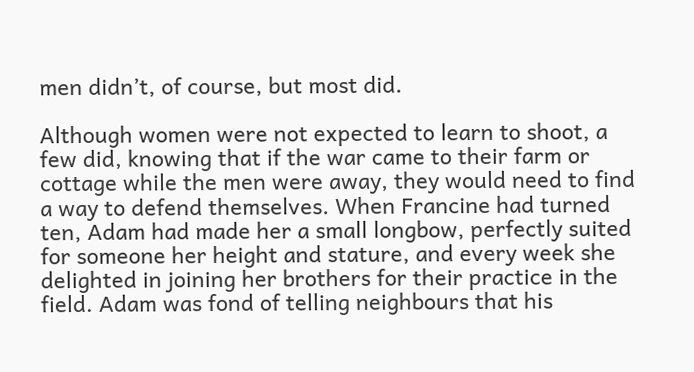men didn’t, of course, but most did.

Although women were not expected to learn to shoot, a few did, knowing that if the war came to their farm or cottage while the men were away, they would need to find a way to defend themselves. When Francine had turned ten, Adam had made her a small longbow, perfectly suited for someone her height and stature, and every week she delighted in joining her brothers for their practice in the field. Adam was fond of telling neighbours that his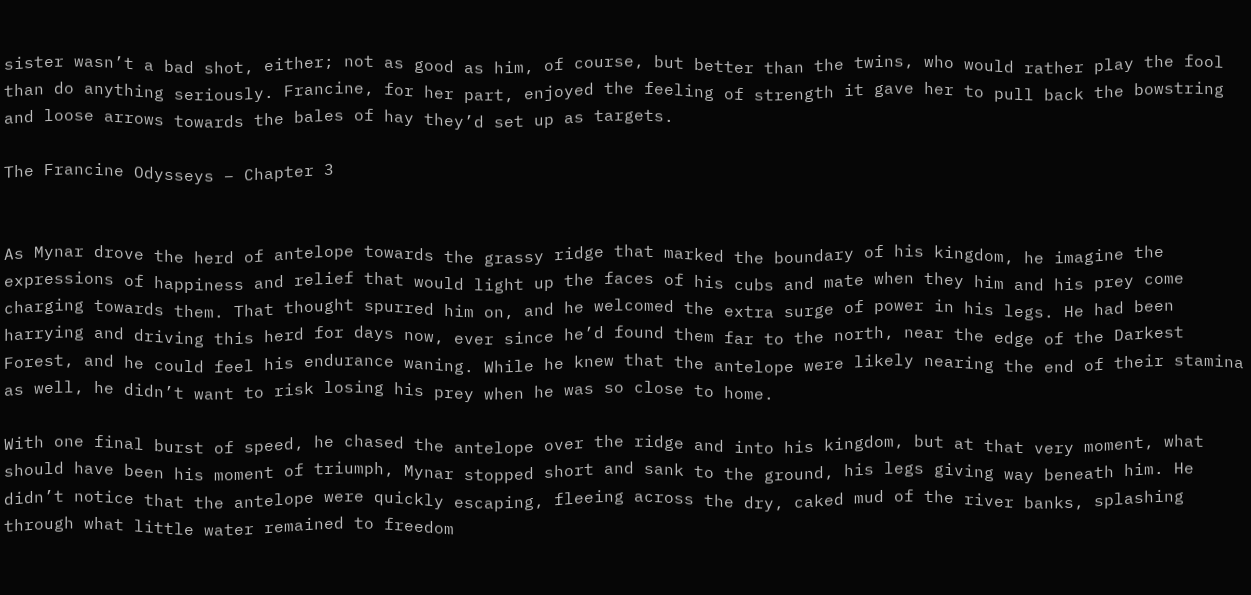sister wasn’t a bad shot, either; not as good as him, of course, but better than the twins, who would rather play the fool than do anything seriously. Francine, for her part, enjoyed the feeling of strength it gave her to pull back the bowstring and loose arrows towards the bales of hay they’d set up as targets.

The Francine Odysseys – Chapter 3


As Mynar drove the herd of antelope towards the grassy ridge that marked the boundary of his kingdom, he imagine the expressions of happiness and relief that would light up the faces of his cubs and mate when they him and his prey come charging towards them. That thought spurred him on, and he welcomed the extra surge of power in his legs. He had been harrying and driving this herd for days now, ever since he’d found them far to the north, near the edge of the Darkest Forest, and he could feel his endurance waning. While he knew that the antelope were likely nearing the end of their stamina as well, he didn’t want to risk losing his prey when he was so close to home.

With one final burst of speed, he chased the antelope over the ridge and into his kingdom, but at that very moment, what should have been his moment of triumph, Mynar stopped short and sank to the ground, his legs giving way beneath him. He didn’t notice that the antelope were quickly escaping, fleeing across the dry, caked mud of the river banks, splashing through what little water remained to freedom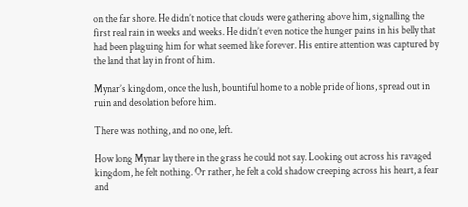on the far shore. He didn’t notice that clouds were gathering above him, signalling the first real rain in weeks and weeks. He didn’t even notice the hunger pains in his belly that had been plaguing him for what seemed like forever. His entire attention was captured by the land that lay in front of him.

Mynar’s kingdom, once the lush, bountiful home to a noble pride of lions, spread out in ruin and desolation before him.

There was nothing, and no one, left.

How long Mynar lay there in the grass he could not say. Looking out across his ravaged kingdom, he felt nothing. Or rather, he felt a cold shadow creeping across his heart, a fear and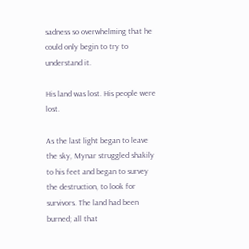sadness so overwhelming that he could only begin to try to understand it.

His land was lost. His people were lost.

As the last light began to leave the sky, Mynar struggled shakily to his feet and began to survey the destruction, to look for survivors. The land had been burned; all that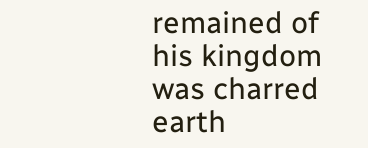remained of his kingdom was charred earth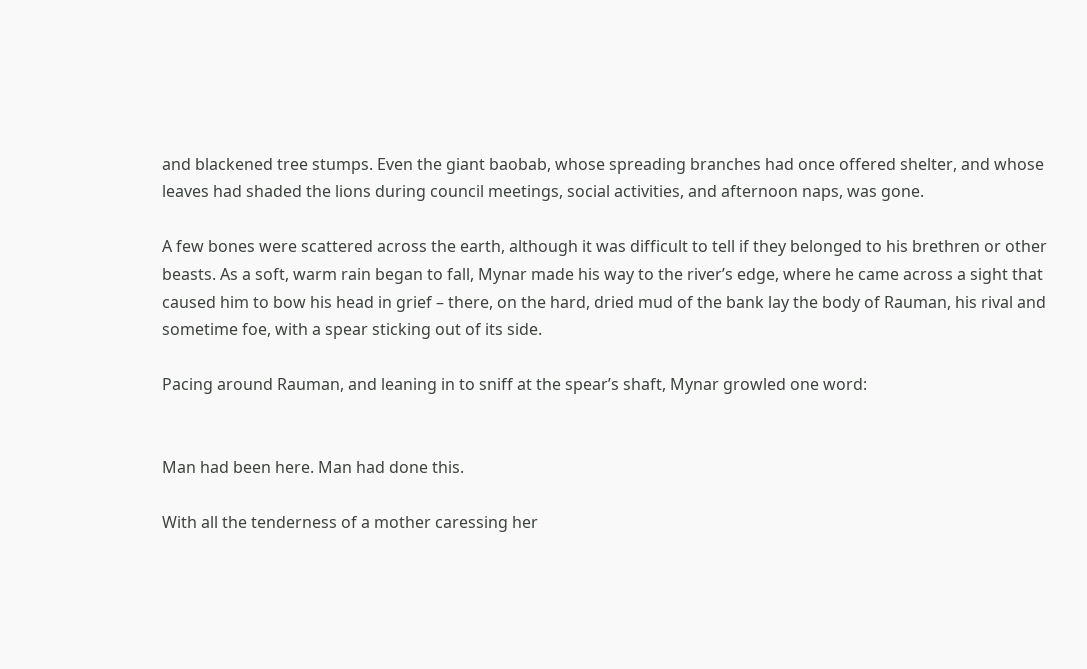and blackened tree stumps. Even the giant baobab, whose spreading branches had once offered shelter, and whose leaves had shaded the lions during council meetings, social activities, and afternoon naps, was gone.

A few bones were scattered across the earth, although it was difficult to tell if they belonged to his brethren or other beasts. As a soft, warm rain began to fall, Mynar made his way to the river’s edge, where he came across a sight that caused him to bow his head in grief – there, on the hard, dried mud of the bank lay the body of Rauman, his rival and sometime foe, with a spear sticking out of its side.

Pacing around Rauman, and leaning in to sniff at the spear’s shaft, Mynar growled one word:


Man had been here. Man had done this.

With all the tenderness of a mother caressing her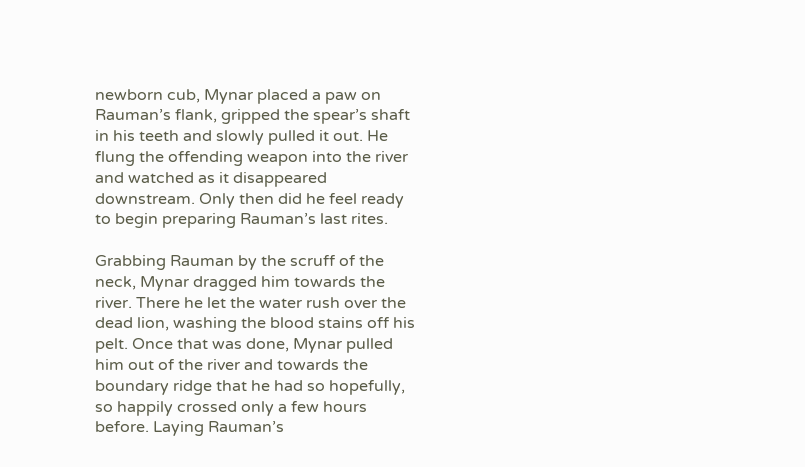newborn cub, Mynar placed a paw on Rauman’s flank, gripped the spear’s shaft in his teeth and slowly pulled it out. He flung the offending weapon into the river and watched as it disappeared downstream. Only then did he feel ready to begin preparing Rauman’s last rites.

Grabbing Rauman by the scruff of the neck, Mynar dragged him towards the river. There he let the water rush over the dead lion, washing the blood stains off his pelt. Once that was done, Mynar pulled him out of the river and towards the boundary ridge that he had so hopefully, so happily crossed only a few hours before. Laying Rauman’s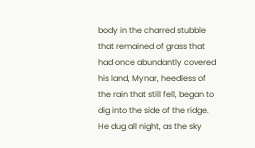body in the charred stubble that remained of grass that had once abundantly covered his land, Mynar, heedless of the rain that still fell, began to dig into the side of the ridge. He dug all night, as the sky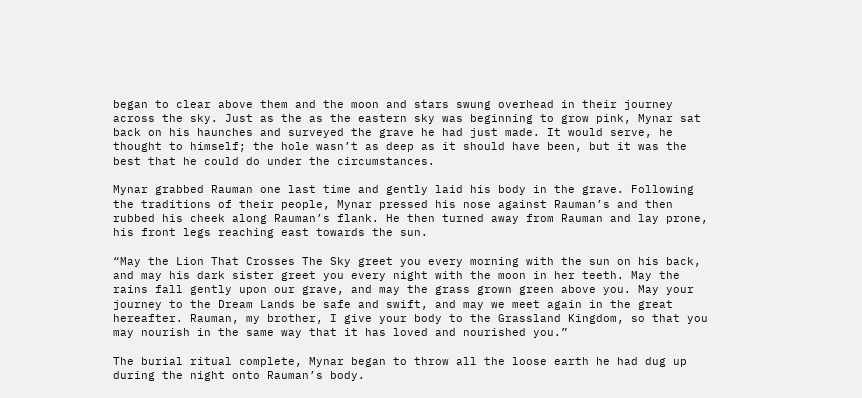began to clear above them and the moon and stars swung overhead in their journey across the sky. Just as the as the eastern sky was beginning to grow pink, Mynar sat back on his haunches and surveyed the grave he had just made. It would serve, he thought to himself; the hole wasn’t as deep as it should have been, but it was the best that he could do under the circumstances.

Mynar grabbed Rauman one last time and gently laid his body in the grave. Following the traditions of their people, Mynar pressed his nose against Rauman’s and then rubbed his cheek along Rauman’s flank. He then turned away from Rauman and lay prone, his front legs reaching east towards the sun.

“May the Lion That Crosses The Sky greet you every morning with the sun on his back, and may his dark sister greet you every night with the moon in her teeth. May the rains fall gently upon our grave, and may the grass grown green above you. May your journey to the Dream Lands be safe and swift, and may we meet again in the great hereafter. Rauman, my brother, I give your body to the Grassland Kingdom, so that you may nourish in the same way that it has loved and nourished you.”

The burial ritual complete, Mynar began to throw all the loose earth he had dug up during the night onto Rauman’s body.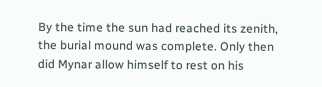By the time the sun had reached its zenith, the burial mound was complete. Only then did Mynar allow himself to rest on his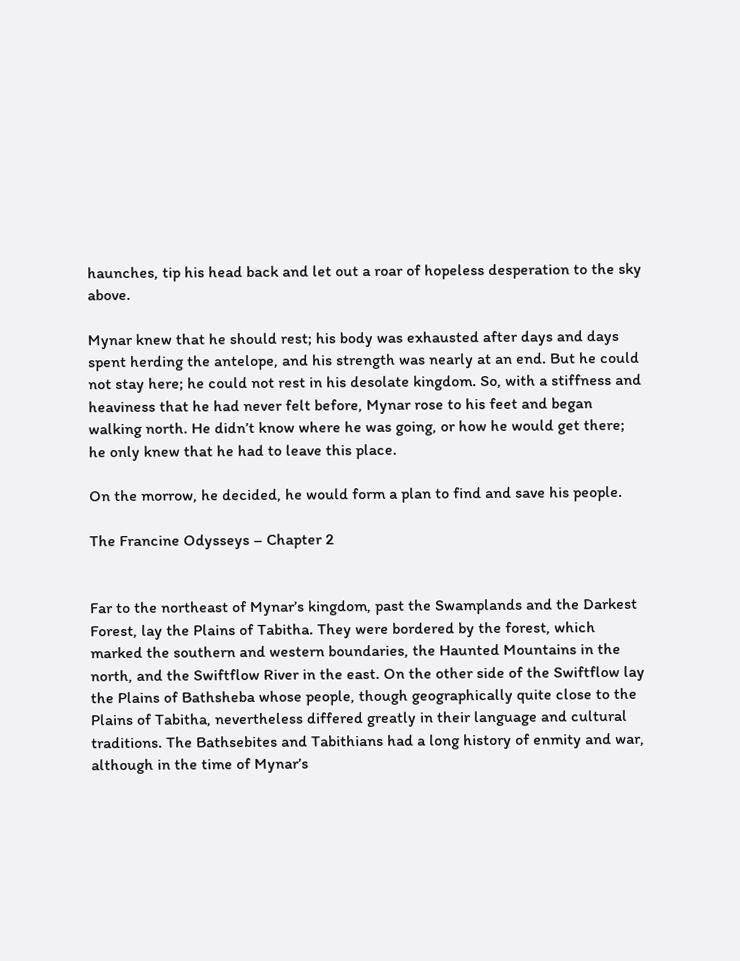haunches, tip his head back and let out a roar of hopeless desperation to the sky above.

Mynar knew that he should rest; his body was exhausted after days and days spent herding the antelope, and his strength was nearly at an end. But he could not stay here; he could not rest in his desolate kingdom. So, with a stiffness and heaviness that he had never felt before, Mynar rose to his feet and began walking north. He didn’t know where he was going, or how he would get there; he only knew that he had to leave this place.

On the morrow, he decided, he would form a plan to find and save his people.

The Francine Odysseys – Chapter 2


Far to the northeast of Mynar’s kingdom, past the Swamplands and the Darkest Forest, lay the Plains of Tabitha. They were bordered by the forest, which marked the southern and western boundaries, the Haunted Mountains in the north, and the Swiftflow River in the east. On the other side of the Swiftflow lay the Plains of Bathsheba whose people, though geographically quite close to the Plains of Tabitha, nevertheless differed greatly in their language and cultural traditions. The Bathsebites and Tabithians had a long history of enmity and war, although in the time of Mynar’s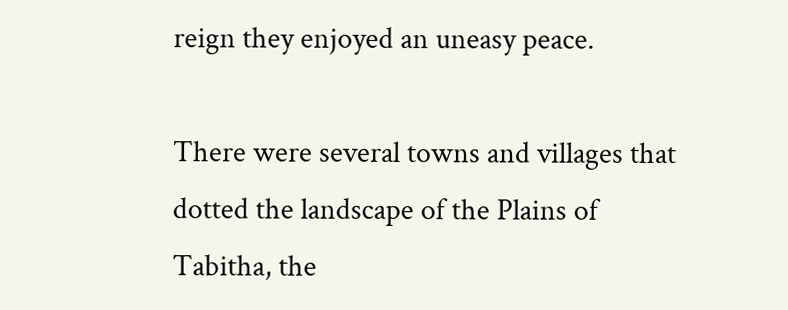reign they enjoyed an uneasy peace.

There were several towns and villages that dotted the landscape of the Plains of Tabitha, the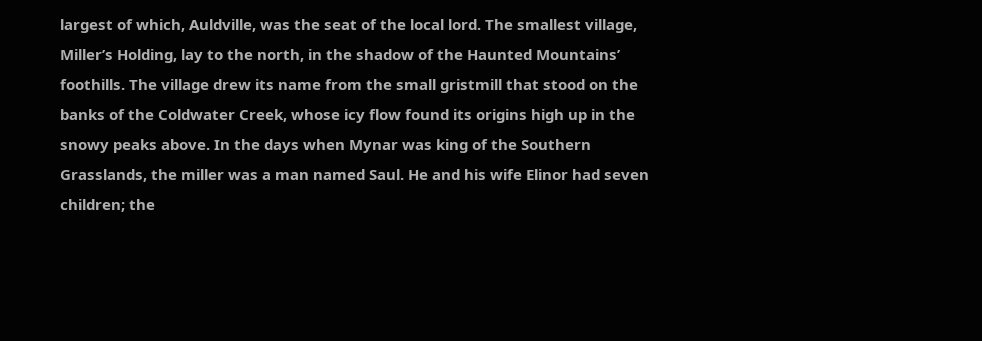largest of which, Auldville, was the seat of the local lord. The smallest village, Miller’s Holding, lay to the north, in the shadow of the Haunted Mountains’ foothills. The village drew its name from the small gristmill that stood on the banks of the Coldwater Creek, whose icy flow found its origins high up in the snowy peaks above. In the days when Mynar was king of the Southern Grasslands, the miller was a man named Saul. He and his wife Elinor had seven children; the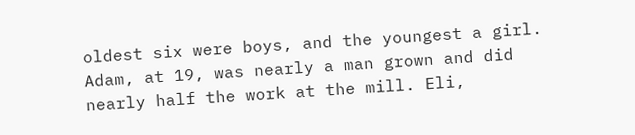oldest six were boys, and the youngest a girl. Adam, at 19, was nearly a man grown and did nearly half the work at the mill. Eli,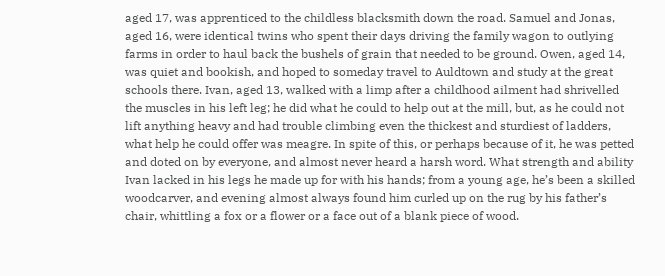aged 17, was apprenticed to the childless blacksmith down the road. Samuel and Jonas, aged 16, were identical twins who spent their days driving the family wagon to outlying farms in order to haul back the bushels of grain that needed to be ground. Owen, aged 14, was quiet and bookish, and hoped to someday travel to Auldtown and study at the great schools there. Ivan, aged 13, walked with a limp after a childhood ailment had shrivelled the muscles in his left leg; he did what he could to help out at the mill, but, as he could not lift anything heavy and had trouble climbing even the thickest and sturdiest of ladders, what help he could offer was meagre. In spite of this, or perhaps because of it, he was petted and doted on by everyone, and almost never heard a harsh word. What strength and ability Ivan lacked in his legs he made up for with his hands; from a young age, he’s been a skilled woodcarver, and evening almost always found him curled up on the rug by his father’s chair, whittling a fox or a flower or a face out of a blank piece of wood.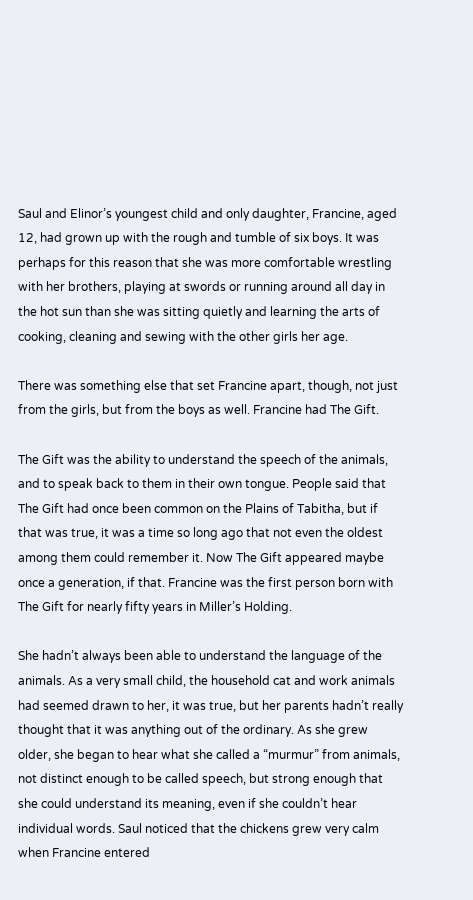Saul and Elinor’s youngest child and only daughter, Francine, aged 12, had grown up with the rough and tumble of six boys. It was perhaps for this reason that she was more comfortable wrestling with her brothers, playing at swords or running around all day in the hot sun than she was sitting quietly and learning the arts of cooking, cleaning and sewing with the other girls her age.

There was something else that set Francine apart, though, not just from the girls, but from the boys as well. Francine had The Gift.

The Gift was the ability to understand the speech of the animals, and to speak back to them in their own tongue. People said that The Gift had once been common on the Plains of Tabitha, but if that was true, it was a time so long ago that not even the oldest among them could remember it. Now The Gift appeared maybe once a generation, if that. Francine was the first person born with The Gift for nearly fifty years in Miller’s Holding.

She hadn’t always been able to understand the language of the animals. As a very small child, the household cat and work animals had seemed drawn to her, it was true, but her parents hadn’t really thought that it was anything out of the ordinary. As she grew older, she began to hear what she called a “murmur” from animals, not distinct enough to be called speech, but strong enough that she could understand its meaning, even if she couldn’t hear individual words. Saul noticed that the chickens grew very calm when Francine entered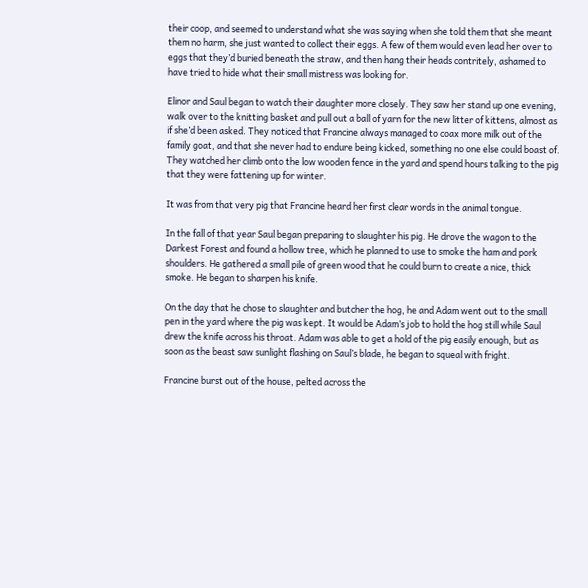their coop, and seemed to understand what she was saying when she told them that she meant them no harm, she just wanted to collect their eggs. A few of them would even lead her over to eggs that they’d buried beneath the straw, and then hang their heads contritely, ashamed to have tried to hide what their small mistress was looking for.

Elinor and Saul began to watch their daughter more closely. They saw her stand up one evening, walk over to the knitting basket and pull out a ball of yarn for the new litter of kittens, almost as if she’d been asked. They noticed that Francine always managed to coax more milk out of the family goat, and that she never had to endure being kicked, something no one else could boast of. They watched her climb onto the low wooden fence in the yard and spend hours talking to the pig that they were fattening up for winter.

It was from that very pig that Francine heard her first clear words in the animal tongue.

In the fall of that year Saul began preparing to slaughter his pig. He drove the wagon to the Darkest Forest and found a hollow tree, which he planned to use to smoke the ham and pork shoulders. He gathered a small pile of green wood that he could burn to create a nice, thick smoke. He began to sharpen his knife.

On the day that he chose to slaughter and butcher the hog, he and Adam went out to the small pen in the yard where the pig was kept. It would be Adam’s job to hold the hog still while Saul drew the knife across his throat. Adam was able to get a hold of the pig easily enough, but as soon as the beast saw sunlight flashing on Saul’s blade, he began to squeal with fright.

Francine burst out of the house, pelted across the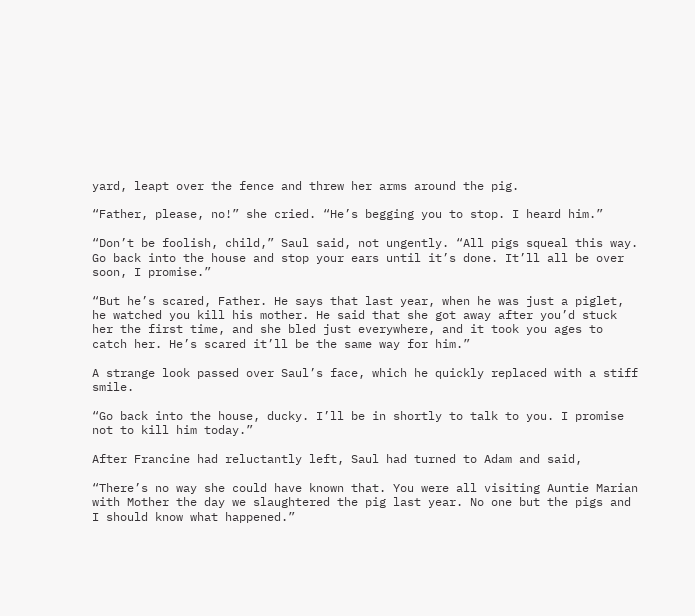yard, leapt over the fence and threw her arms around the pig.

“Father, please, no!” she cried. “He’s begging you to stop. I heard him.”

“Don’t be foolish, child,” Saul said, not ungently. “All pigs squeal this way. Go back into the house and stop your ears until it’s done. It’ll all be over soon, I promise.”

“But he’s scared, Father. He says that last year, when he was just a piglet, he watched you kill his mother. He said that she got away after you’d stuck her the first time, and she bled just everywhere, and it took you ages to catch her. He’s scared it’ll be the same way for him.”

A strange look passed over Saul’s face, which he quickly replaced with a stiff smile.

“Go back into the house, ducky. I’ll be in shortly to talk to you. I promise not to kill him today.”

After Francine had reluctantly left, Saul had turned to Adam and said,

“There’s no way she could have known that. You were all visiting Auntie Marian with Mother the day we slaughtered the pig last year. No one but the pigs and I should know what happened.”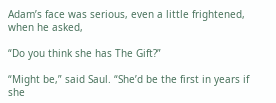Adam’s face was serious, even a little frightened, when he asked,

“Do you think she has The Gift?”

“Might be,” said Saul. “She’d be the first in years if she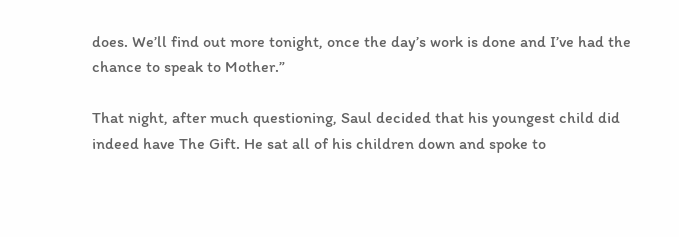does. We’ll find out more tonight, once the day’s work is done and I’ve had the chance to speak to Mother.”

That night, after much questioning, Saul decided that his youngest child did indeed have The Gift. He sat all of his children down and spoke to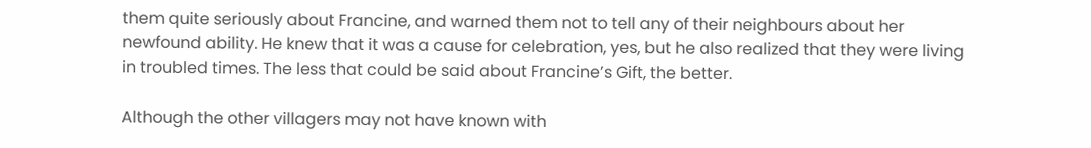them quite seriously about Francine, and warned them not to tell any of their neighbours about her newfound ability. He knew that it was a cause for celebration, yes, but he also realized that they were living in troubled times. The less that could be said about Francine’s Gift, the better.

Although the other villagers may not have known with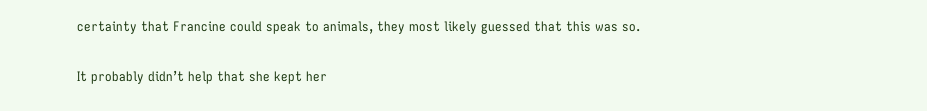certainty that Francine could speak to animals, they most likely guessed that this was so.

It probably didn’t help that she kept her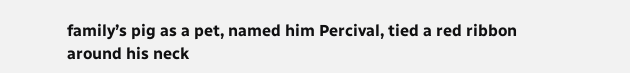family’s pig as a pet, named him Percival, tied a red ribbon around his neck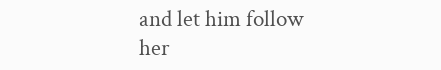and let him follow her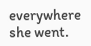everywhere she went.